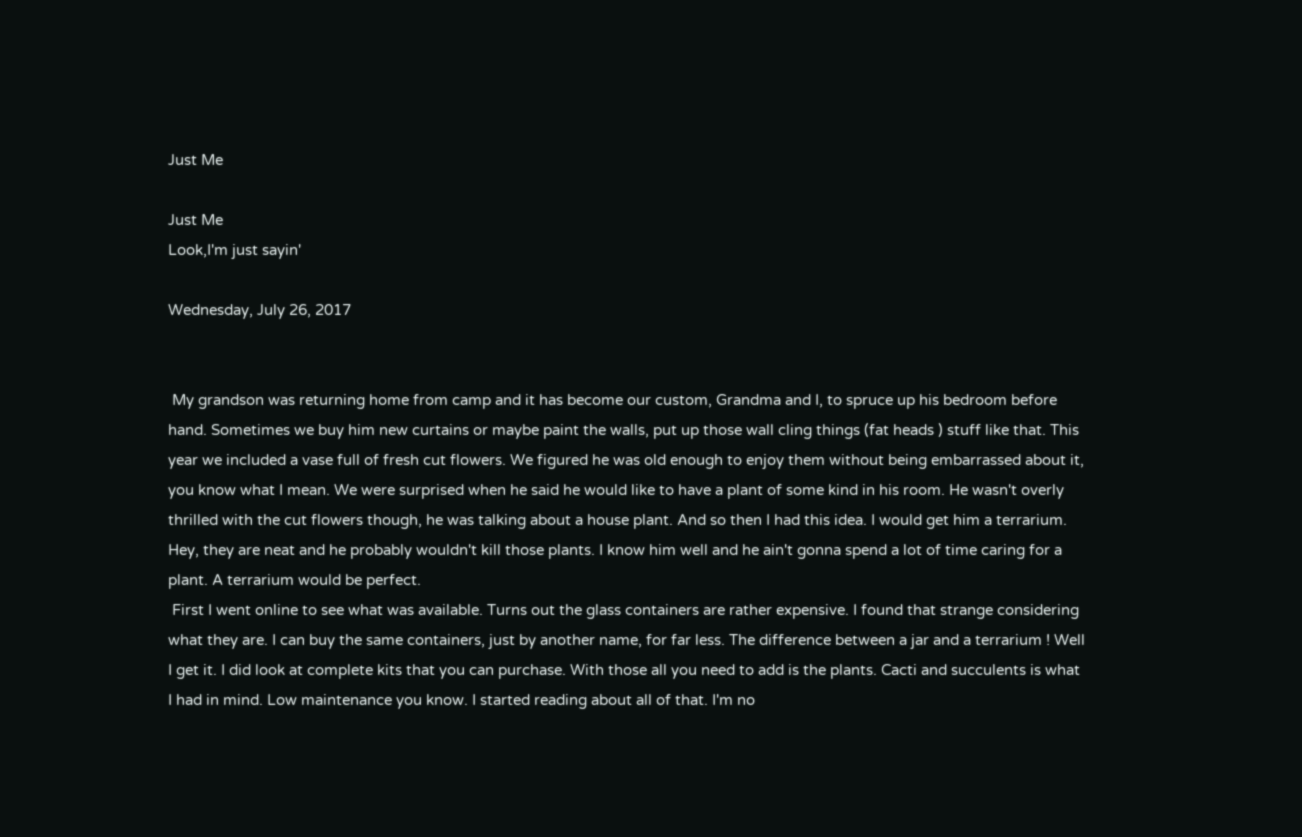Just Me

Just Me
Look,I'm just sayin'

Wednesday, July 26, 2017


 My grandson was returning home from camp and it has become our custom, Grandma and I, to spruce up his bedroom before hand. Sometimes we buy him new curtains or maybe paint the walls, put up those wall cling things (fat heads ) stuff like that. This year we included a vase full of fresh cut flowers. We figured he was old enough to enjoy them without being embarrassed about it, you know what I mean. We were surprised when he said he would like to have a plant of some kind in his room. He wasn't overly thrilled with the cut flowers though, he was talking about a house plant. And so then I had this idea. I would get him a terrarium. Hey, they are neat and he probably wouldn't kill those plants. I know him well and he ain't gonna spend a lot of time caring for a plant. A terrarium would be perfect.
 First I went online to see what was available. Turns out the glass containers are rather expensive. I found that strange considering what they are. I can buy the same containers, just by another name, for far less. The difference between a jar and a terrarium ! Well I get it. I did look at complete kits that you can purchase. With those all you need to add is the plants. Cacti and succulents is what I had in mind. Low maintenance you know. I started reading about all of that. I'm no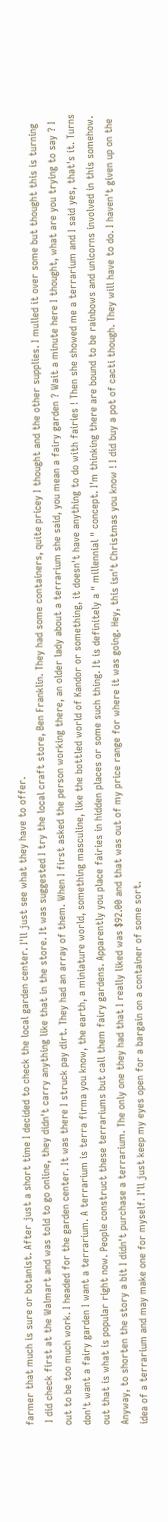farmer that much is sure or botanist. After just a short time I decided to check the local garden center. I'll just see what they have to offer.
 I did check first at the Walmart and was told to go online, they didn't carry anything like that in the store. It was suggested I try the local craft store, Ben Franklin. They had some containers, quite pricey I thought and the other supplies. I mulled it over some but thought this is turning out to be too much work. I headed for the garden center. It was there I struck pay dirt. They had an array of them. When I first asked the person working there, an older lady about a terrarium she said, you mean a fairy garden ? Wait a minute here I thought, what are you trying to say ? I don't want a fairy garden I want a terrarium. A terrarium is terra firma you know, the earth, a miniature world, something masculine, like the bottled world of Kandor or something, it doesn't have anything to do with fairies ! Then she showed me a terrarium and I said yes, that's it. Turns out that is what is popular right now. People construct these terrariums but call them fairy gardens. Apparently you place fairies in hidden places or some such thing. It is definitely a " millennial " concept. I'm thinking there are bound to be rainbows and unicorns involved in this somehow. Anyway, to shorten the story a bit I didn't purchase a terrarium. The only one they had that I really liked was $92.00 and that was out of my price range for where it was going. Hey, this isn't Christmas you know ! I did buy a pot of cacti though. They will have to do. I haven't given up on the idea of a terrarium and may make one for myself. I'll just keep my eyes open for a bargain on a container of some sort.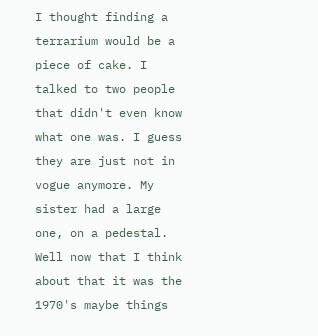I thought finding a terrarium would be a piece of cake. I talked to two people that didn't even know what one was. I guess they are just not in vogue anymore. My sister had a large one, on a pedestal. Well now that I think about that it was the 1970's maybe things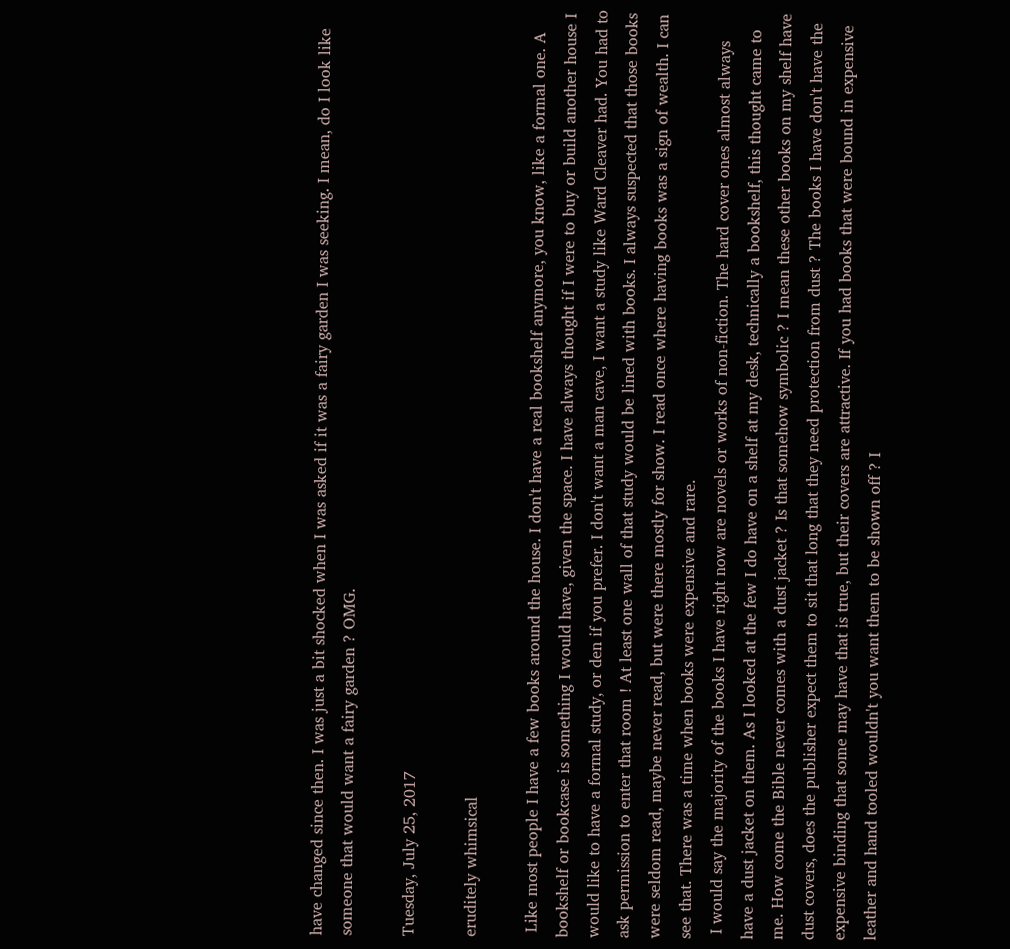have changed since then. I was just a bit shocked when I was asked if it was a fairy garden I was seeking. I mean, do I look like someone that would want a fairy garden ? OMG.

Tuesday, July 25, 2017

eruditely whimsical

 Like most people I have a few books around the house. I don't have a real bookshelf anymore, you know, like a formal one. A bookshelf or bookcase is something I would have, given the space. I have always thought if I were to buy or build another house I would like to have a formal study, or den if you prefer. I don't want a man cave, I want a study like Ward Cleaver had. You had to ask permission to enter that room ! At least one wall of that study would be lined with books. I always suspected that those books were seldom read, maybe never read, but were there mostly for show. I read once where having books was a sign of wealth. I can see that. There was a time when books were expensive and rare.
 I would say the majority of the books I have right now are novels or works of non-fiction. The hard cover ones almost always have a dust jacket on them. As I looked at the few I do have on a shelf at my desk, technically a bookshelf, this thought came to me. How come the Bible never comes with a dust jacket ? Is that somehow symbolic ? I mean these other books on my shelf have dust covers, does the publisher expect them to sit that long that they need protection from dust ? The books I have don't have the expensive binding that some may have that is true, but their covers are attractive. If you had books that were bound in expensive leather and hand tooled wouldn't you want them to be shown off ? I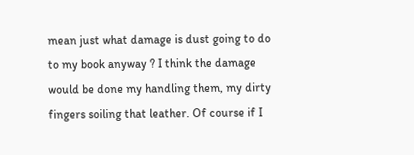mean just what damage is dust going to do to my book anyway ? I think the damage would be done my handling them, my dirty fingers soiling that leather. Of course if I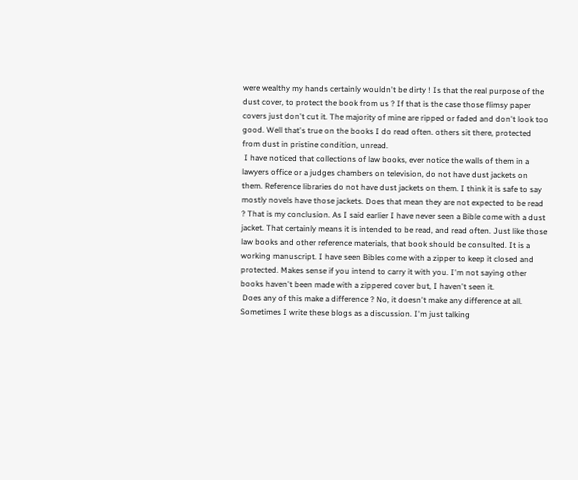were wealthy my hands certainly wouldn't be dirty ! Is that the real purpose of the dust cover, to protect the book from us ? If that is the case those flimsy paper covers just don't cut it. The majority of mine are ripped or faded and don't look too good. Well that's true on the books I do read often. others sit there, protected from dust in pristine condition, unread.
 I have noticed that collections of law books, ever notice the walls of them in a lawyers office or a judges chambers on television, do not have dust jackets on them. Reference libraries do not have dust jackets on them. I think it is safe to say mostly novels have those jackets. Does that mean they are not expected to be read ? That is my conclusion. As I said earlier I have never seen a Bible come with a dust jacket. That certainly means it is intended to be read, and read often. Just like those law books and other reference materials, that book should be consulted. It is a working manuscript. I have seen Bibles come with a zipper to keep it closed and protected. Makes sense if you intend to carry it with you. I'm not saying other books haven't been made with a zippered cover but, I haven't seen it.
 Does any of this make a difference ? No, it doesn't make any difference at all. Sometimes I write these blogs as a discussion. I'm just talking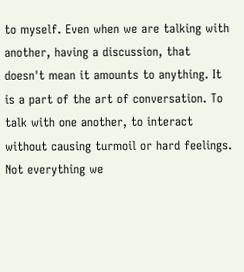to myself. Even when we are talking with another, having a discussion, that doesn't mean it amounts to anything. It is a part of the art of conversation. To talk with one another, to interact without causing turmoil or hard feelings. Not everything we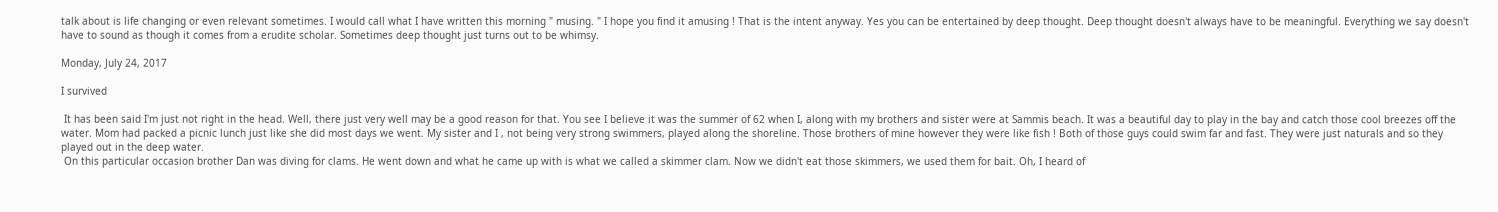talk about is life changing or even relevant sometimes. I would call what I have written this morning " musing. " I hope you find it amusing ! That is the intent anyway. Yes you can be entertained by deep thought. Deep thought doesn't always have to be meaningful. Everything we say doesn't have to sound as though it comes from a erudite scholar. Sometimes deep thought just turns out to be whimsy.

Monday, July 24, 2017

I survived

 It has been said I'm just not right in the head. Well, there just very well may be a good reason for that. You see I believe it was the summer of 62 when I, along with my brothers and sister were at Sammis beach. It was a beautiful day to play in the bay and catch those cool breezes off the water. Mom had packed a picnic lunch just like she did most days we went. My sister and I , not being very strong swimmers, played along the shoreline. Those brothers of mine however they were like fish ! Both of those guys could swim far and fast. They were just naturals and so they played out in the deep water.
 On this particular occasion brother Dan was diving for clams. He went down and what he came up with is what we called a skimmer clam. Now we didn't eat those skimmers, we used them for bait. Oh, I heard of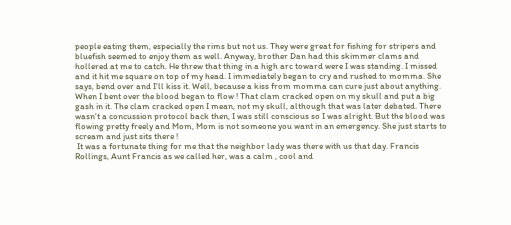people eating them, especially the rims but not us. They were great for fishing for stripers and bluefish seemed to enjoy them as well. Anyway, brother Dan had this skimmer clams and hollered at me to catch. He threw that thing in a high arc toward were I was standing. I missed and it hit me square on top of my head. I immediately began to cry and rushed to momma. She says, bend over and I'll kiss it. Well, because a kiss from momma can cure just about anything. When I bent over the blood began to flow ! That clam cracked open on my skull and put a big gash in it. The clam cracked open I mean, not my skull, although that was later debated. There wasn't a concussion protocol back then, I was still conscious so I was alright. But the blood was flowing pretty freely and Mom, Mom is not someone you want in an emergency. She just starts to scream and just sits there !
 It was a fortunate thing for me that the neighbor lady was there with us that day. Francis Rollings, Aunt Francis as we called her, was a calm , cool and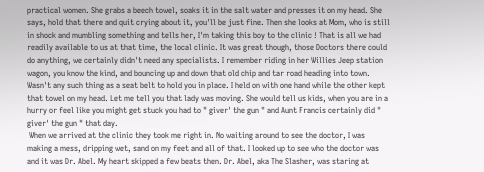practical women. She grabs a beech towel, soaks it in the salt water and presses it on my head. She says, hold that there and quit crying about it, you'll be just fine. Then she looks at Mom, who is still in shock and mumbling something and tells her, I'm taking this boy to the clinic ! That is all we had readily available to us at that time, the local clinic. It was great though, those Doctors there could do anything, we certainly didn't need any specialists. I remember riding in her Willies Jeep station wagon, you know the kind, and bouncing up and down that old chip and tar road heading into town. Wasn't any such thing as a seat belt to hold you in place. I held on with one hand while the other kept that towel on my head. Let me tell you that lady was moving. She would tell us kids, when you are in a hurry or feel like you might get stuck you had to " giver' the gun " and Aunt Francis certainly did " giver' the gun " that day.
 When we arrived at the clinic they took me right in. No waiting around to see the doctor, I was making a mess, dripping wet, sand on my feet and all of that. I looked up to see who the doctor was and it was Dr. Abel. My heart skipped a few beats then. Dr. Abel, aka The Slasher, was staring at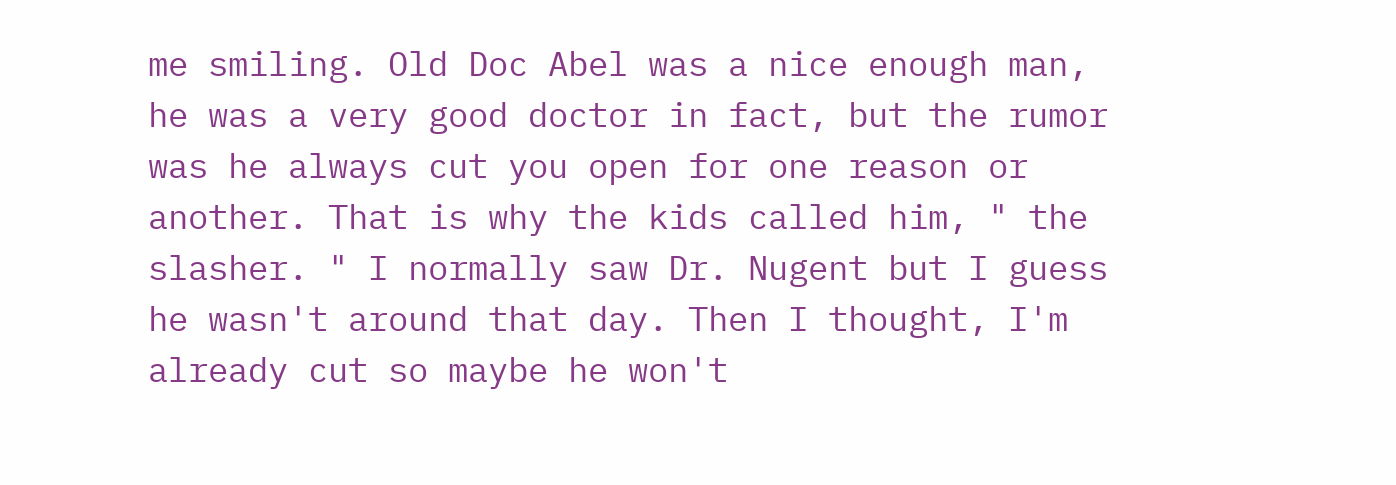me smiling. Old Doc Abel was a nice enough man, he was a very good doctor in fact, but the rumor was he always cut you open for one reason or another. That is why the kids called him, " the slasher. " I normally saw Dr. Nugent but I guess he wasn't around that day. Then I thought, I'm already cut so maybe he won't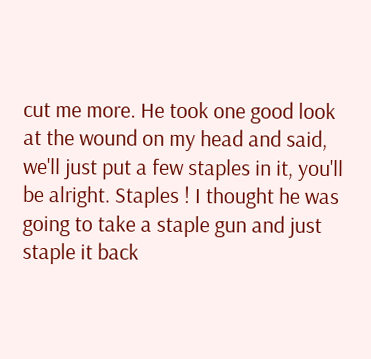cut me more. He took one good look at the wound on my head and said, we'll just put a few staples in it, you'll be alright. Staples ! I thought he was going to take a staple gun and just staple it back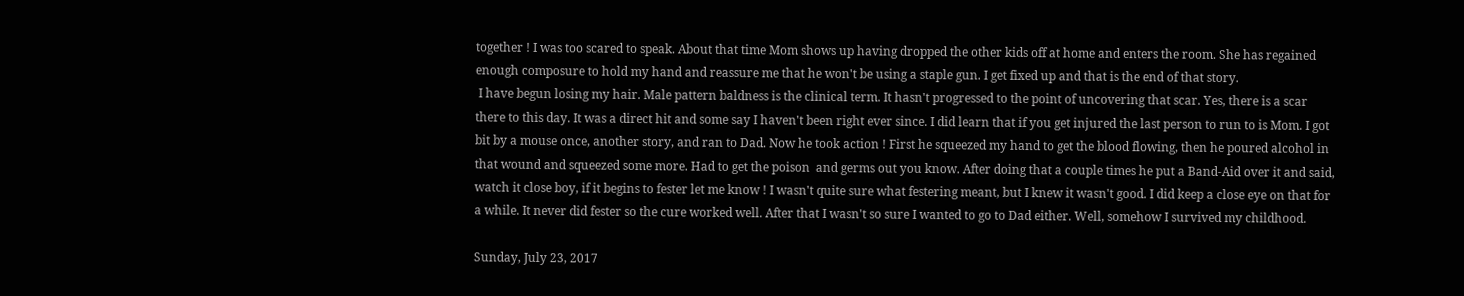together ! I was too scared to speak. About that time Mom shows up having dropped the other kids off at home and enters the room. She has regained enough composure to hold my hand and reassure me that he won't be using a staple gun. I get fixed up and that is the end of that story.
 I have begun losing my hair. Male pattern baldness is the clinical term. It hasn't progressed to the point of uncovering that scar. Yes, there is a scar there to this day. It was a direct hit and some say I haven't been right ever since. I did learn that if you get injured the last person to run to is Mom. I got bit by a mouse once, another story, and ran to Dad. Now he took action ! First he squeezed my hand to get the blood flowing, then he poured alcohol in that wound and squeezed some more. Had to get the poison  and germs out you know. After doing that a couple times he put a Band-Aid over it and said, watch it close boy, if it begins to fester let me know ! I wasn't quite sure what festering meant, but I knew it wasn't good. I did keep a close eye on that for a while. It never did fester so the cure worked well. After that I wasn't so sure I wanted to go to Dad either. Well, somehow I survived my childhood.

Sunday, July 23, 2017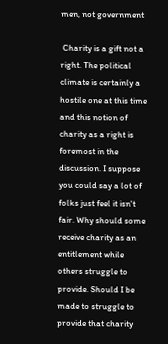men, not government

 Charity is a gift not a right. The political climate is certainly a hostile one at this time and this notion of charity as a right is foremost in the discussion. I suppose you could say a lot of folks just feel it isn't fair. Why should some receive charity as an entitlement while others struggle to provide. Should I be made to struggle to provide that charity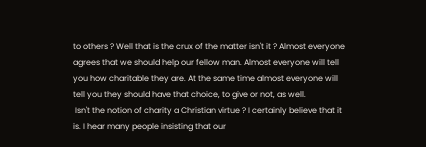to others ? Well that is the crux of the matter isn't it ? Almost everyone agrees that we should help our fellow man. Almost everyone will tell you how charitable they are. At the same time almost everyone will tell you they should have that choice, to give or not, as well.
 Isn't the notion of charity a Christian virtue ? I certainly believe that it is. I hear many people insisting that our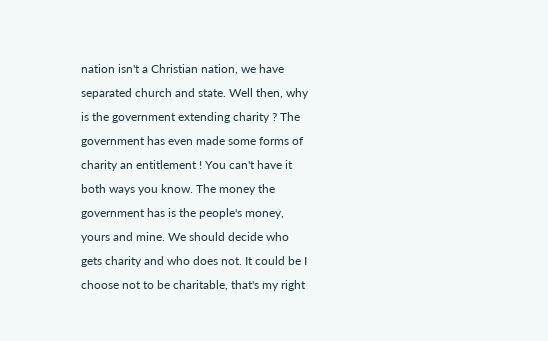nation isn't a Christian nation, we have separated church and state. Well then, why is the government extending charity ? The government has even made some forms of charity an entitlement ! You can't have it both ways you know. The money the government has is the people's money, yours and mine. We should decide who gets charity and who does not. It could be I choose not to be charitable, that's my right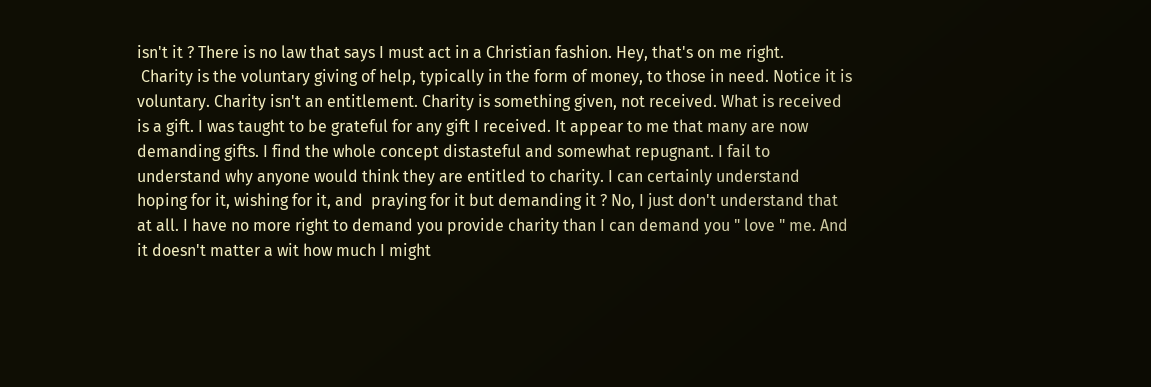isn't it ? There is no law that says I must act in a Christian fashion. Hey, that's on me right.
 Charity is the voluntary giving of help, typically in the form of money, to those in need. Notice it is voluntary. Charity isn't an entitlement. Charity is something given, not received. What is received is a gift. I was taught to be grateful for any gift I received. It appear to me that many are now demanding gifts. I find the whole concept distasteful and somewhat repugnant. I fail to understand why anyone would think they are entitled to charity. I can certainly understand hoping for it, wishing for it, and  praying for it but demanding it ? No, I just don't understand that at all. I have no more right to demand you provide charity than I can demand you " love " me. And it doesn't matter a wit how much I might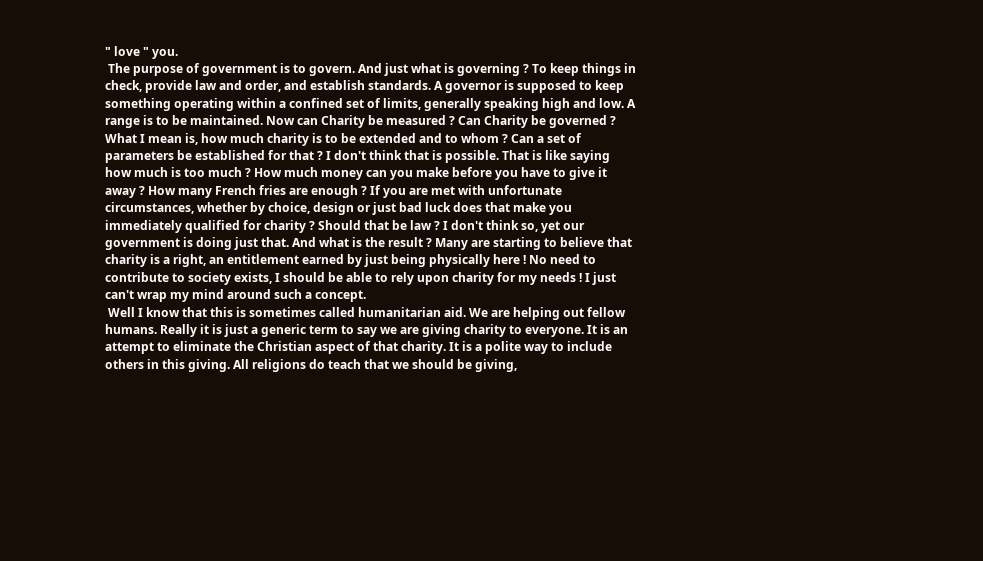" love " you.
 The purpose of government is to govern. And just what is governing ? To keep things in check, provide law and order, and establish standards. A governor is supposed to keep something operating within a confined set of limits, generally speaking high and low. A range is to be maintained. Now can Charity be measured ? Can Charity be governed ? What I mean is, how much charity is to be extended and to whom ? Can a set of parameters be established for that ? I don't think that is possible. That is like saying how much is too much ? How much money can you make before you have to give it away ? How many French fries are enough ? If you are met with unfortunate circumstances, whether by choice, design or just bad luck does that make you immediately qualified for charity ? Should that be law ? I don't think so, yet our government is doing just that. And what is the result ? Many are starting to believe that charity is a right, an entitlement earned by just being physically here ! No need to contribute to society exists, I should be able to rely upon charity for my needs ! I just can't wrap my mind around such a concept.
 Well I know that this is sometimes called humanitarian aid. We are helping out fellow humans. Really it is just a generic term to say we are giving charity to everyone. It is an attempt to eliminate the Christian aspect of that charity. It is a polite way to include others in this giving. All religions do teach that we should be giving,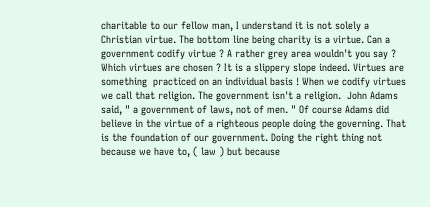charitable to our fellow man, I understand it is not solely a Christian virtue. The bottom line being charity is a virtue. Can a government codify virtue ? A rather grey area wouldn't you say ? Which virtues are chosen ? It is a slippery slope indeed. Virtues are something  practiced on an individual basis ! When we codify virtues we call that religion. The government isn't a religion.  John Adams said, " a government of laws, not of men. " Of course Adams did believe in the virtue of a righteous people doing the governing. That is the foundation of our government. Doing the right thing not because we have to, ( law ) but because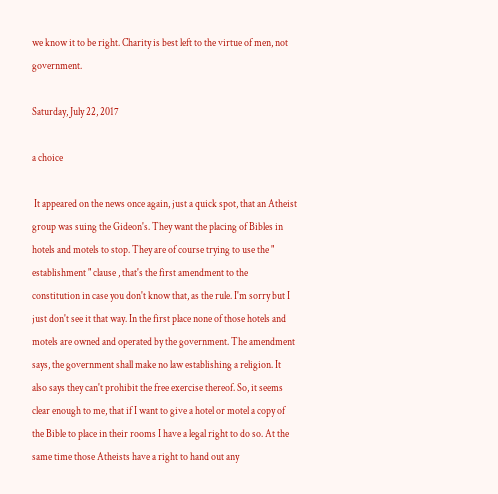we know it to be right. Charity is best left to the virtue of men, not government.

Saturday, July 22, 2017

a choice

 It appeared on the news once again, just a quick spot, that an Atheist group was suing the Gideon's. They want the placing of Bibles in hotels and motels to stop. They are of course trying to use the " establishment " clause , that's the first amendment to the constitution in case you don't know that, as the rule. I'm sorry but I just don't see it that way. In the first place none of those hotels and motels are owned and operated by the government. The amendment says, the government shall make no law establishing a religion. It also says they can't prohibit the free exercise thereof. So, it seems clear enough to me, that if I want to give a hotel or motel a copy of the Bible to place in their rooms I have a legal right to do so. At the same time those Atheists have a right to hand out any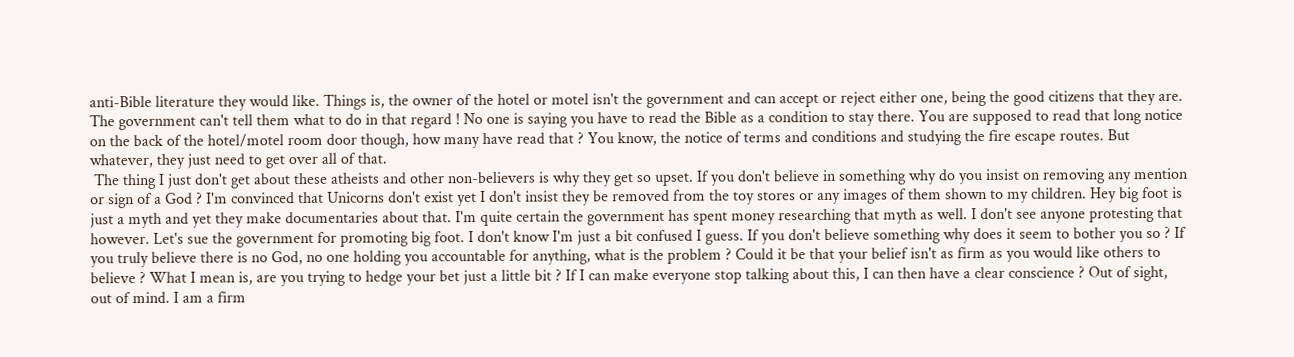anti-Bible literature they would like. Things is, the owner of the hotel or motel isn't the government and can accept or reject either one, being the good citizens that they are. The government can't tell them what to do in that regard ! No one is saying you have to read the Bible as a condition to stay there. You are supposed to read that long notice on the back of the hotel/motel room door though, how many have read that ? You know, the notice of terms and conditions and studying the fire escape routes. But whatever, they just need to get over all of that.
 The thing I just don't get about these atheists and other non-believers is why they get so upset. If you don't believe in something why do you insist on removing any mention or sign of a God ? I'm convinced that Unicorns don't exist yet I don't insist they be removed from the toy stores or any images of them shown to my children. Hey big foot is just a myth and yet they make documentaries about that. I'm quite certain the government has spent money researching that myth as well. I don't see anyone protesting that however. Let's sue the government for promoting big foot. I don't know I'm just a bit confused I guess. If you don't believe something why does it seem to bother you so ? If you truly believe there is no God, no one holding you accountable for anything, what is the problem ? Could it be that your belief isn't as firm as you would like others to believe ? What I mean is, are you trying to hedge your bet just a little bit ? If I can make everyone stop talking about this, I can then have a clear conscience ? Out of sight, out of mind. I am a firm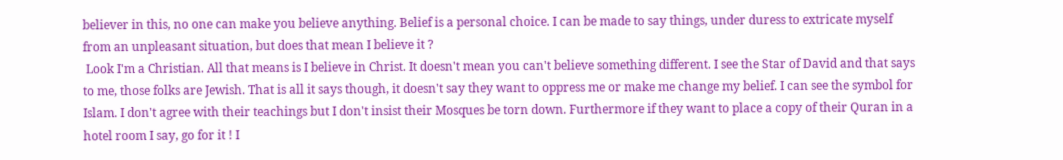believer in this, no one can make you believe anything. Belief is a personal choice. I can be made to say things, under duress to extricate myself from an unpleasant situation, but does that mean I believe it ?
 Look I'm a Christian. All that means is I believe in Christ. It doesn't mean you can't believe something different. I see the Star of David and that says to me, those folks are Jewish. That is all it says though, it doesn't say they want to oppress me or make me change my belief. I can see the symbol for Islam. I don't agree with their teachings but I don't insist their Mosques be torn down. Furthermore if they want to place a copy of their Quran in a hotel room I say, go for it ! I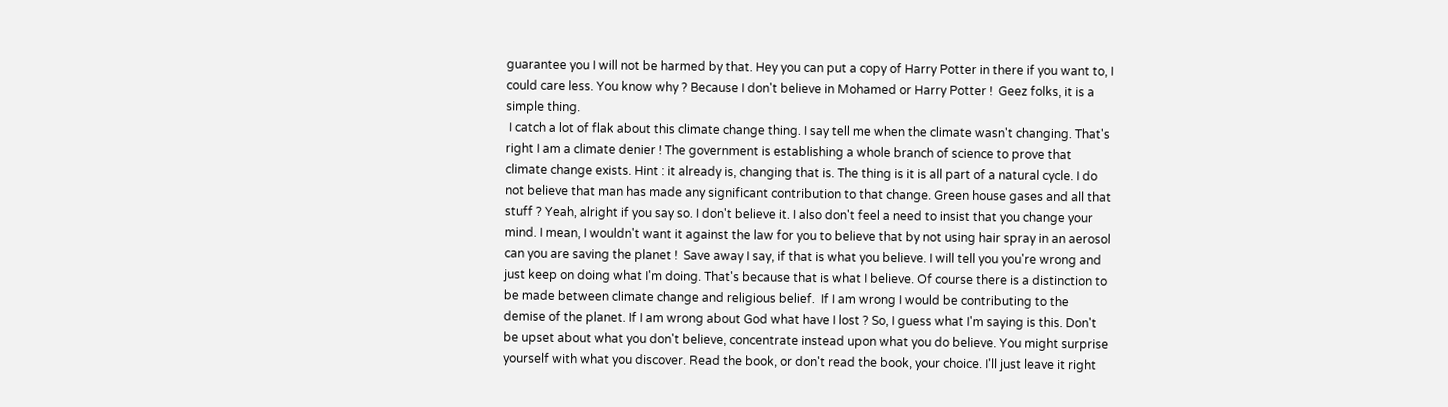guarantee you I will not be harmed by that. Hey you can put a copy of Harry Potter in there if you want to, I could care less. You know why ? Because I don't believe in Mohamed or Harry Potter !  Geez folks, it is a simple thing.
 I catch a lot of flak about this climate change thing. I say tell me when the climate wasn't changing. That's right I am a climate denier ! The government is establishing a whole branch of science to prove that climate change exists. Hint : it already is, changing that is. The thing is it is all part of a natural cycle. I do not believe that man has made any significant contribution to that change. Green house gases and all that stuff ? Yeah, alright if you say so. I don't believe it. I also don't feel a need to insist that you change your mind. I mean, I wouldn't want it against the law for you to believe that by not using hair spray in an aerosol can you are saving the planet !  Save away I say, if that is what you believe. I will tell you you're wrong and just keep on doing what I'm doing. That's because that is what I believe. Of course there is a distinction to be made between climate change and religious belief.  If I am wrong I would be contributing to the demise of the planet. If I am wrong about God what have I lost ? So, I guess what I'm saying is this. Don't be upset about what you don't believe, concentrate instead upon what you do believe. You might surprise yourself with what you discover. Read the book, or don't read the book, your choice. I'll just leave it right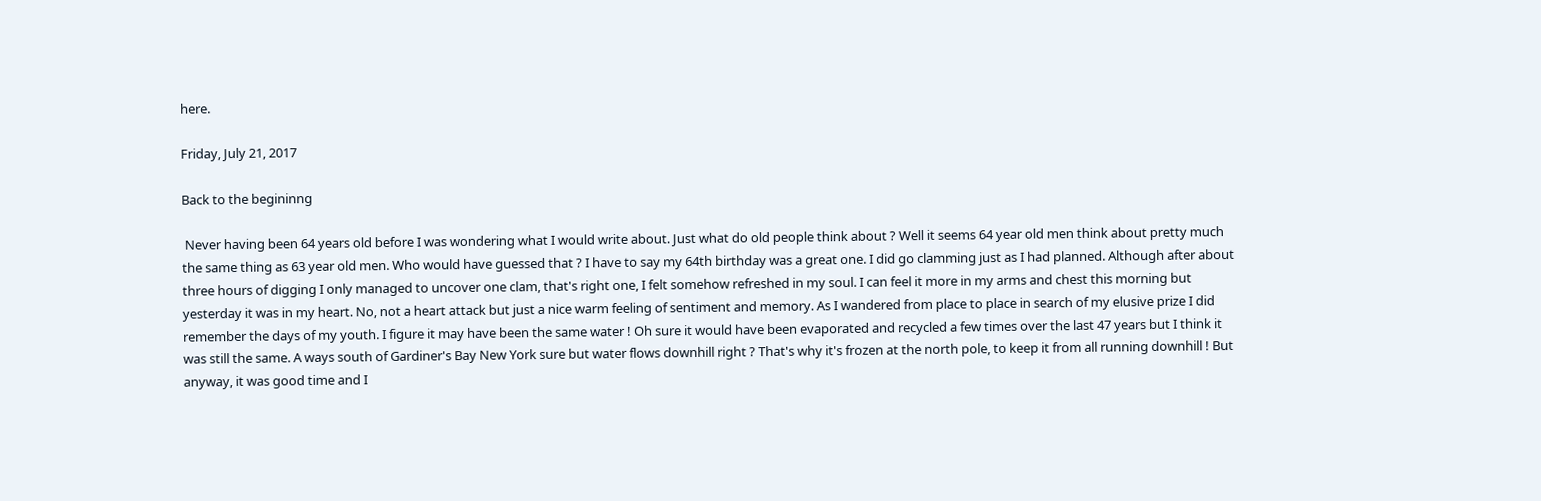here.

Friday, July 21, 2017

Back to the begininng

 Never having been 64 years old before I was wondering what I would write about. Just what do old people think about ? Well it seems 64 year old men think about pretty much the same thing as 63 year old men. Who would have guessed that ? I have to say my 64th birthday was a great one. I did go clamming just as I had planned. Although after about three hours of digging I only managed to uncover one clam, that's right one, I felt somehow refreshed in my soul. I can feel it more in my arms and chest this morning but yesterday it was in my heart. No, not a heart attack but just a nice warm feeling of sentiment and memory. As I wandered from place to place in search of my elusive prize I did remember the days of my youth. I figure it may have been the same water ! Oh sure it would have been evaporated and recycled a few times over the last 47 years but I think it was still the same. A ways south of Gardiner's Bay New York sure but water flows downhill right ? That's why it's frozen at the north pole, to keep it from all running downhill ! But anyway, it was good time and I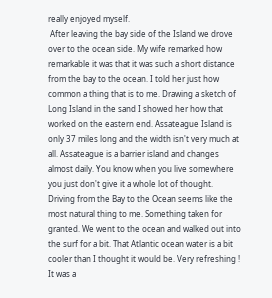really enjoyed myself.
 After leaving the bay side of the Island we drove over to the ocean side. My wife remarked how remarkable it was that it was such a short distance from the bay to the ocean. I told her just how common a thing that is to me. Drawing a sketch of Long Island in the sand I showed her how that worked on the eastern end. Assateague Island is only 37 miles long and the width isn't very much at all. Assateague is a barrier island and changes almost daily. You know when you live somewhere you just don't give it a whole lot of thought. Driving from the Bay to the Ocean seems like the most natural thing to me. Something taken for granted. We went to the ocean and walked out into the surf for a bit. That Atlantic ocean water is a bit cooler than I thought it would be. Very refreshing !  It was a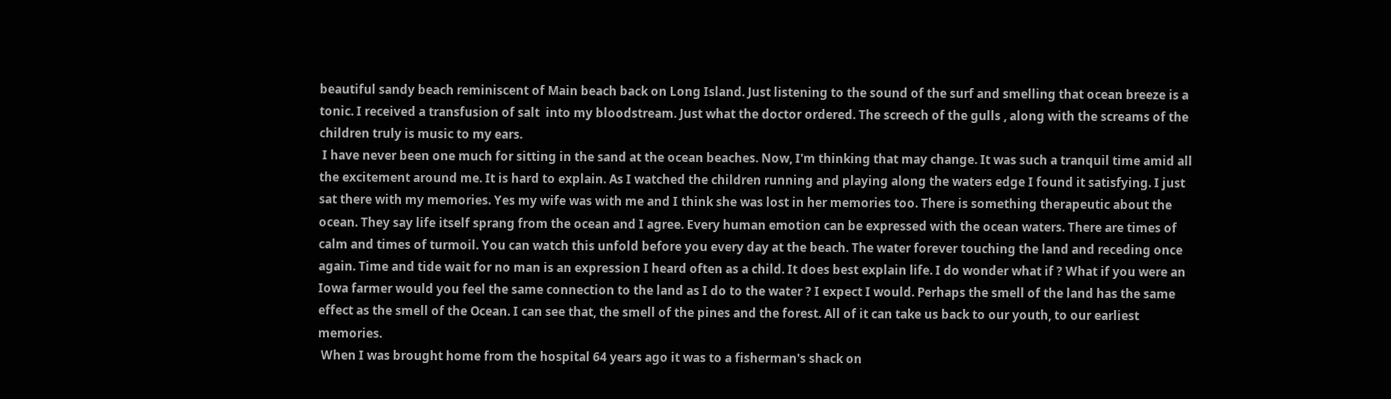beautiful sandy beach reminiscent of Main beach back on Long Island. Just listening to the sound of the surf and smelling that ocean breeze is a tonic. I received a transfusion of salt  into my bloodstream. Just what the doctor ordered. The screech of the gulls , along with the screams of the children truly is music to my ears.
 I have never been one much for sitting in the sand at the ocean beaches. Now, I'm thinking that may change. It was such a tranquil time amid all the excitement around me. It is hard to explain. As I watched the children running and playing along the waters edge I found it satisfying. I just sat there with my memories. Yes my wife was with me and I think she was lost in her memories too. There is something therapeutic about the ocean. They say life itself sprang from the ocean and I agree. Every human emotion can be expressed with the ocean waters. There are times of calm and times of turmoil. You can watch this unfold before you every day at the beach. The water forever touching the land and receding once again. Time and tide wait for no man is an expression I heard often as a child. It does best explain life. I do wonder what if ? What if you were an Iowa farmer would you feel the same connection to the land as I do to the water ? I expect I would. Perhaps the smell of the land has the same effect as the smell of the Ocean. I can see that, the smell of the pines and the forest. All of it can take us back to our youth, to our earliest memories.
 When I was brought home from the hospital 64 years ago it was to a fisherman's shack on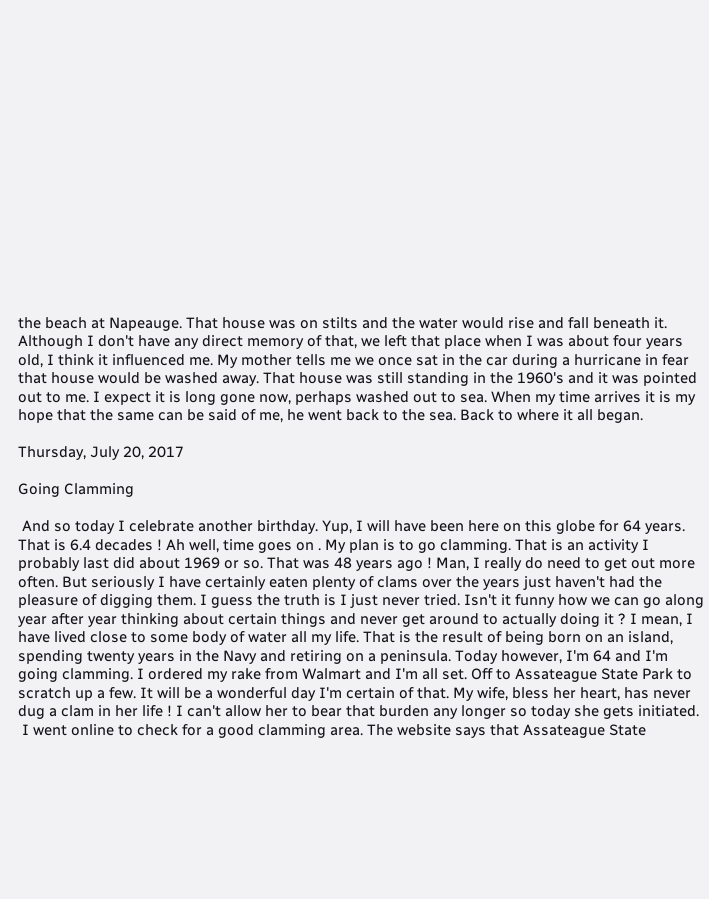the beach at Napeauge. That house was on stilts and the water would rise and fall beneath it. Although I don't have any direct memory of that, we left that place when I was about four years old, I think it influenced me. My mother tells me we once sat in the car during a hurricane in fear that house would be washed away. That house was still standing in the 1960's and it was pointed out to me. I expect it is long gone now, perhaps washed out to sea. When my time arrives it is my hope that the same can be said of me, he went back to the sea. Back to where it all began.

Thursday, July 20, 2017

Going Clamming

 And so today I celebrate another birthday. Yup, I will have been here on this globe for 64 years. That is 6.4 decades ! Ah well, time goes on . My plan is to go clamming. That is an activity I probably last did about 1969 or so. That was 48 years ago ! Man, I really do need to get out more often. But seriously I have certainly eaten plenty of clams over the years just haven't had the pleasure of digging them. I guess the truth is I just never tried. Isn't it funny how we can go along year after year thinking about certain things and never get around to actually doing it ? I mean, I have lived close to some body of water all my life. That is the result of being born on an island, spending twenty years in the Navy and retiring on a peninsula. Today however, I'm 64 and I'm going clamming. I ordered my rake from Walmart and I'm all set. Off to Assateague State Park to scratch up a few. It will be a wonderful day I'm certain of that. My wife, bless her heart, has never dug a clam in her life ! I can't allow her to bear that burden any longer so today she gets initiated.
 I went online to check for a good clamming area. The website says that Assateague State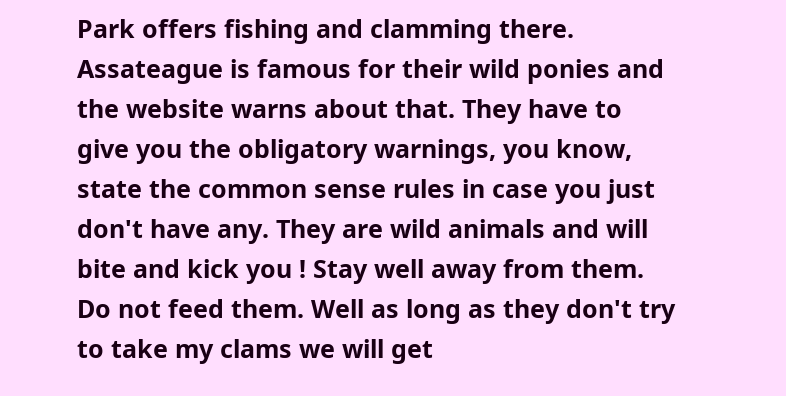Park offers fishing and clamming there. Assateague is famous for their wild ponies and the website warns about that. They have to give you the obligatory warnings, you know, state the common sense rules in case you just don't have any. They are wild animals and will bite and kick you ! Stay well away from them. Do not feed them. Well as long as they don't try to take my clams we will get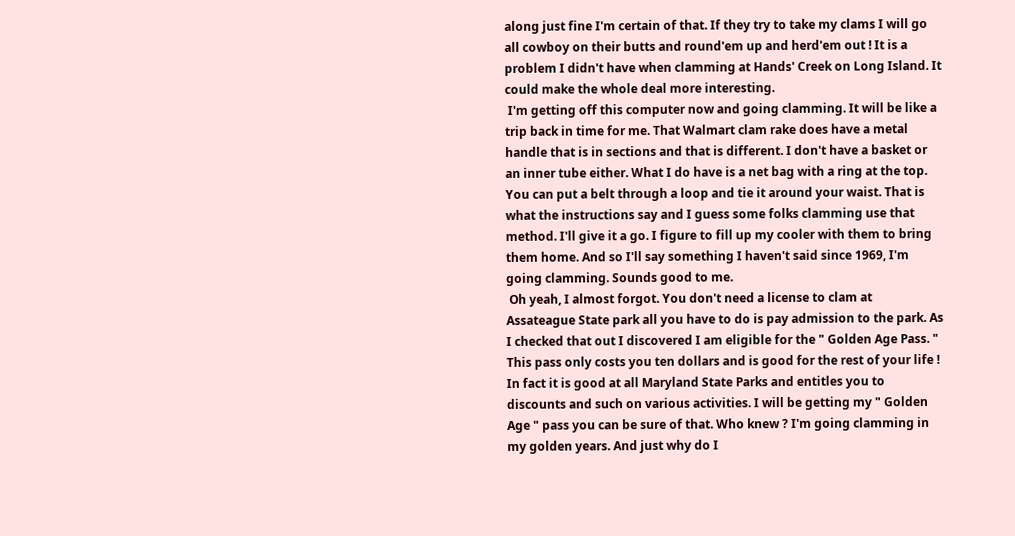along just fine I'm certain of that. If they try to take my clams I will go all cowboy on their butts and round'em up and herd'em out ! It is a problem I didn't have when clamming at Hands' Creek on Long Island. It could make the whole deal more interesting.
 I'm getting off this computer now and going clamming. It will be like a trip back in time for me. That Walmart clam rake does have a metal handle that is in sections and that is different. I don't have a basket or an inner tube either. What I do have is a net bag with a ring at the top. You can put a belt through a loop and tie it around your waist. That is what the instructions say and I guess some folks clamming use that method. I'll give it a go. I figure to fill up my cooler with them to bring them home. And so I'll say something I haven't said since 1969, I'm going clamming. Sounds good to me.
 Oh yeah, I almost forgot. You don't need a license to clam at Assateague State park all you have to do is pay admission to the park. As I checked that out I discovered I am eligible for the " Golden Age Pass. "  This pass only costs you ten dollars and is good for the rest of your life ! In fact it is good at all Maryland State Parks and entitles you to discounts and such on various activities. I will be getting my " Golden Age " pass you can be sure of that. Who knew ? I'm going clamming in my golden years. And just why do I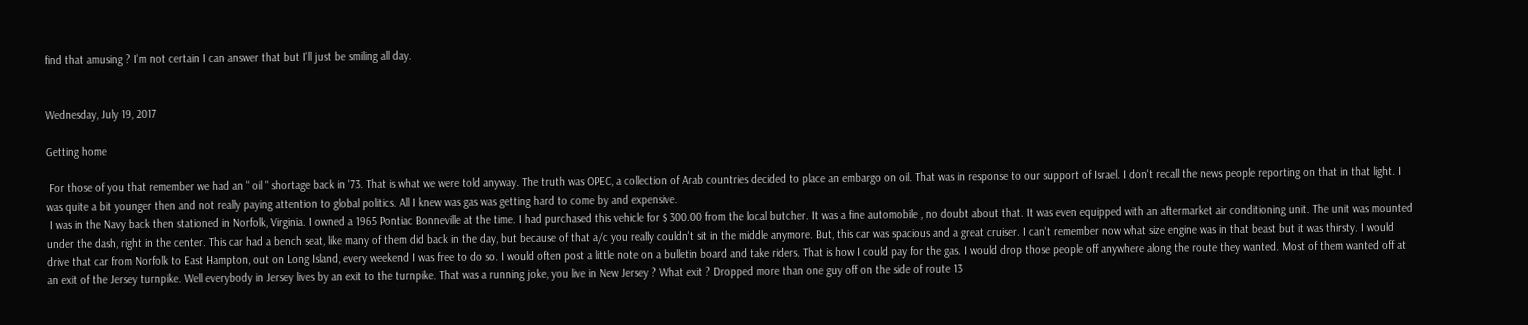find that amusing ? I'm not certain I can answer that but I'll just be smiling all day.


Wednesday, July 19, 2017

Getting home

 For those of you that remember we had an " oil " shortage back in '73. That is what we were told anyway. The truth was OPEC, a collection of Arab countries decided to place an embargo on oil. That was in response to our support of Israel. I don't recall the news people reporting on that in that light. I was quite a bit younger then and not really paying attention to global politics. All I knew was gas was getting hard to come by and expensive.
 I was in the Navy back then stationed in Norfolk, Virginia. I owned a 1965 Pontiac Bonneville at the time. I had purchased this vehicle for $ 300.00 from the local butcher. It was a fine automobile , no doubt about that. It was even equipped with an aftermarket air conditioning unit. The unit was mounted under the dash, right in the center. This car had a bench seat, like many of them did back in the day, but because of that a/c you really couldn't sit in the middle anymore. But, this car was spacious and a great cruiser. I can't remember now what size engine was in that beast but it was thirsty. I would drive that car from Norfolk to East Hampton, out on Long Island, every weekend I was free to do so. I would often post a little note on a bulletin board and take riders. That is how I could pay for the gas. I would drop those people off anywhere along the route they wanted. Most of them wanted off at an exit of the Jersey turnpike. Well everybody in Jersey lives by an exit to the turnpike. That was a running joke, you live in New Jersey ? What exit ? Dropped more than one guy off on the side of route 13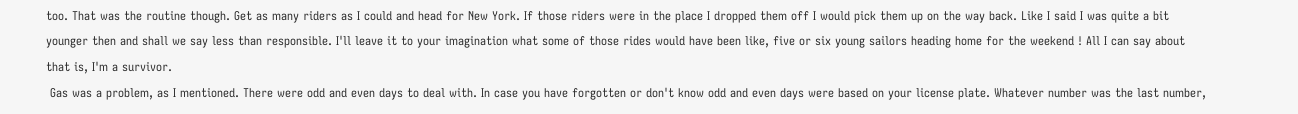too. That was the routine though. Get as many riders as I could and head for New York. If those riders were in the place I dropped them off I would pick them up on the way back. Like I said I was quite a bit younger then and shall we say less than responsible. I'll leave it to your imagination what some of those rides would have been like, five or six young sailors heading home for the weekend ! All I can say about that is, I'm a survivor.
 Gas was a problem, as I mentioned. There were odd and even days to deal with. In case you have forgotten or don't know odd and even days were based on your license plate. Whatever number was the last number,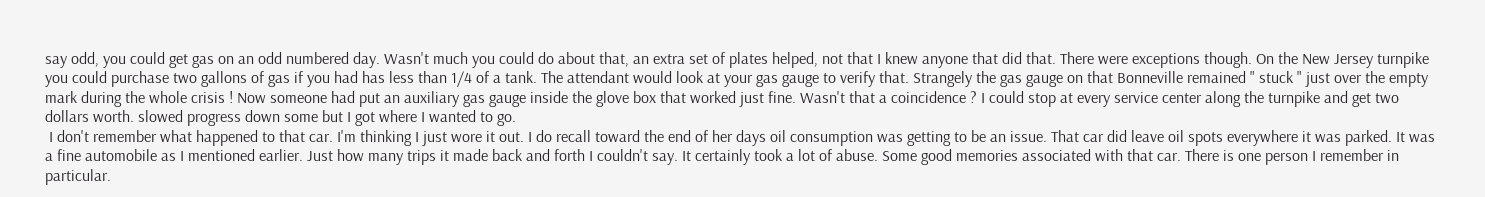say odd, you could get gas on an odd numbered day. Wasn't much you could do about that, an extra set of plates helped, not that I knew anyone that did that. There were exceptions though. On the New Jersey turnpike you could purchase two gallons of gas if you had has less than 1/4 of a tank. The attendant would look at your gas gauge to verify that. Strangely the gas gauge on that Bonneville remained " stuck " just over the empty mark during the whole crisis ! Now someone had put an auxiliary gas gauge inside the glove box that worked just fine. Wasn't that a coincidence ? I could stop at every service center along the turnpike and get two dollars worth. slowed progress down some but I got where I wanted to go.
 I don't remember what happened to that car. I'm thinking I just wore it out. I do recall toward the end of her days oil consumption was getting to be an issue. That car did leave oil spots everywhere it was parked. It was a fine automobile as I mentioned earlier. Just how many trips it made back and forth I couldn't say. It certainly took a lot of abuse. Some good memories associated with that car. There is one person I remember in particular.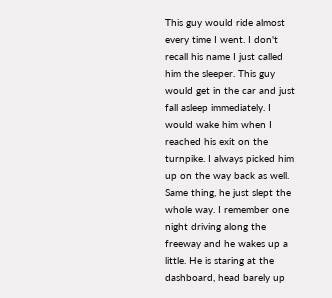This guy would ride almost every time I went. I don't recall his name I just called him the sleeper. This guy would get in the car and just fall asleep immediately. I would wake him when I reached his exit on the turnpike. I always picked him up on the way back as well. Same thing, he just slept the whole way. I remember one night driving along the freeway and he wakes up a little. He is staring at the dashboard, head barely up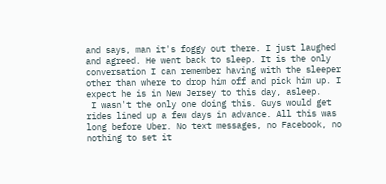and says, man it's foggy out there. I just laughed and agreed. He went back to sleep. It is the only conversation I can remember having with the sleeper other than where to drop him off and pick him up. I expect he is in New Jersey to this day, asleep.
 I wasn't the only one doing this. Guys would get rides lined up a few days in advance. All this was long before Uber. No text messages, no Facebook, no nothing to set it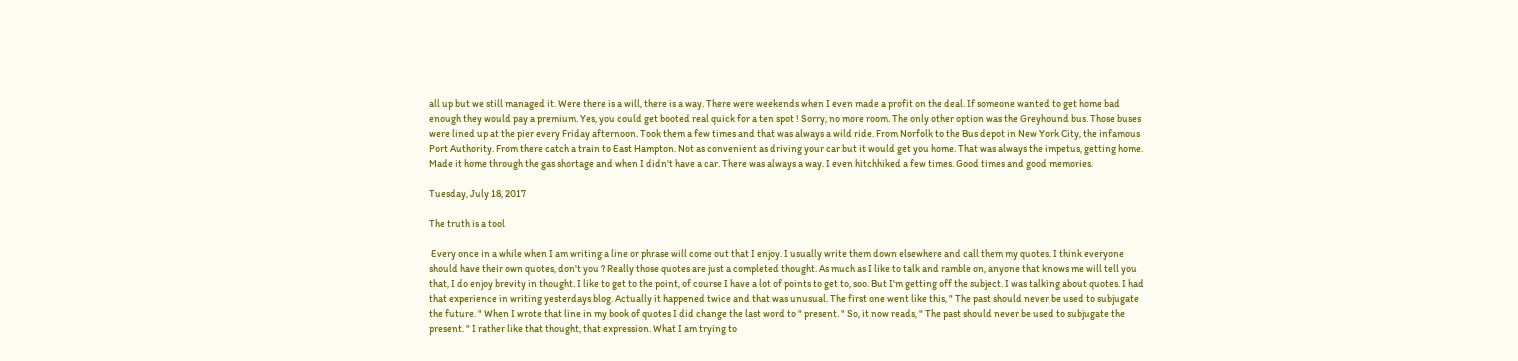all up but we still managed it. Were there is a will, there is a way. There were weekends when I even made a profit on the deal. If someone wanted to get home bad enough they would pay a premium. Yes, you could get booted real quick for a ten spot ! Sorry, no more room. The only other option was the Greyhound bus. Those buses were lined up at the pier every Friday afternoon. Took them a few times and that was always a wild ride. From Norfolk to the Bus depot in New York City, the infamous Port Authority. From there catch a train to East Hampton. Not as convenient as driving your car but it would get you home. That was always the impetus, getting home. Made it home through the gas shortage and when I didn't have a car. There was always a way. I even hitchhiked a few times. Good times and good memories.

Tuesday, July 18, 2017

The truth is a tool

 Every once in a while when I am writing a line or phrase will come out that I enjoy. I usually write them down elsewhere and call them my quotes. I think everyone should have their own quotes, don't you ? Really those quotes are just a completed thought. As much as I like to talk and ramble on, anyone that knows me will tell you that, I do enjoy brevity in thought. I like to get to the point, of course I have a lot of points to get to, soo. But I'm getting off the subject. I was talking about quotes. I had that experience in writing yesterdays blog. Actually it happened twice and that was unusual. The first one went like this, " The past should never be used to subjugate the future. " When I wrote that line in my book of quotes I did change the last word to " present. " So, it now reads, " The past should never be used to subjugate the present. " I rather like that thought, that expression. What I am trying to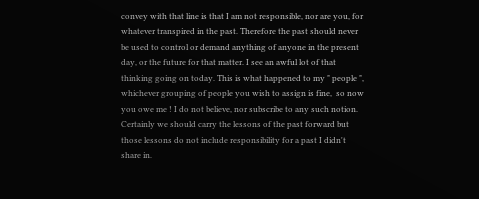convey with that line is that I am not responsible, nor are you, for whatever transpired in the past. Therefore the past should never be used to control or demand anything of anyone in the present day, or the future for that matter. I see an awful lot of that thinking going on today. This is what happened to my " people ", whichever grouping of people you wish to assign is fine,  so now you owe me ! I do not believe, nor subscribe to any such notion. Certainly we should carry the lessons of the past forward but those lessons do not include responsibility for a past I didn't share in.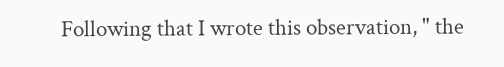Following that I wrote this observation, " the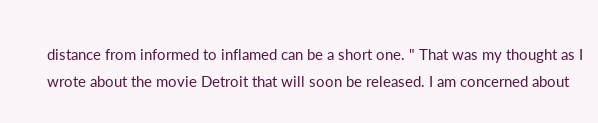distance from informed to inflamed can be a short one. " That was my thought as I wrote about the movie Detroit that will soon be released. I am concerned about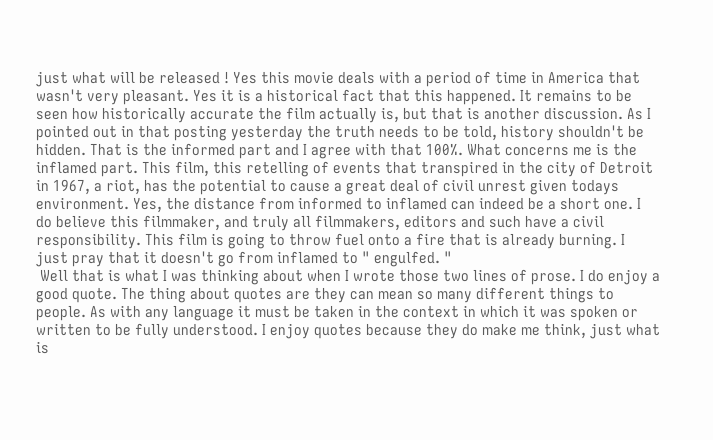just what will be released ! Yes this movie deals with a period of time in America that wasn't very pleasant. Yes it is a historical fact that this happened. It remains to be seen how historically accurate the film actually is, but that is another discussion. As I pointed out in that posting yesterday the truth needs to be told, history shouldn't be hidden. That is the informed part and I agree with that 100%. What concerns me is the inflamed part. This film, this retelling of events that transpired in the city of Detroit in 1967, a riot, has the potential to cause a great deal of civil unrest given todays environment. Yes, the distance from informed to inflamed can indeed be a short one. I do believe this filmmaker, and truly all filmmakers, editors and such have a civil responsibility. This film is going to throw fuel onto a fire that is already burning. I just pray that it doesn't go from inflamed to " engulfed. "
 Well that is what I was thinking about when I wrote those two lines of prose. I do enjoy a good quote. The thing about quotes are they can mean so many different things to people. As with any language it must be taken in the context in which it was spoken or written to be fully understood. I enjoy quotes because they do make me think, just what is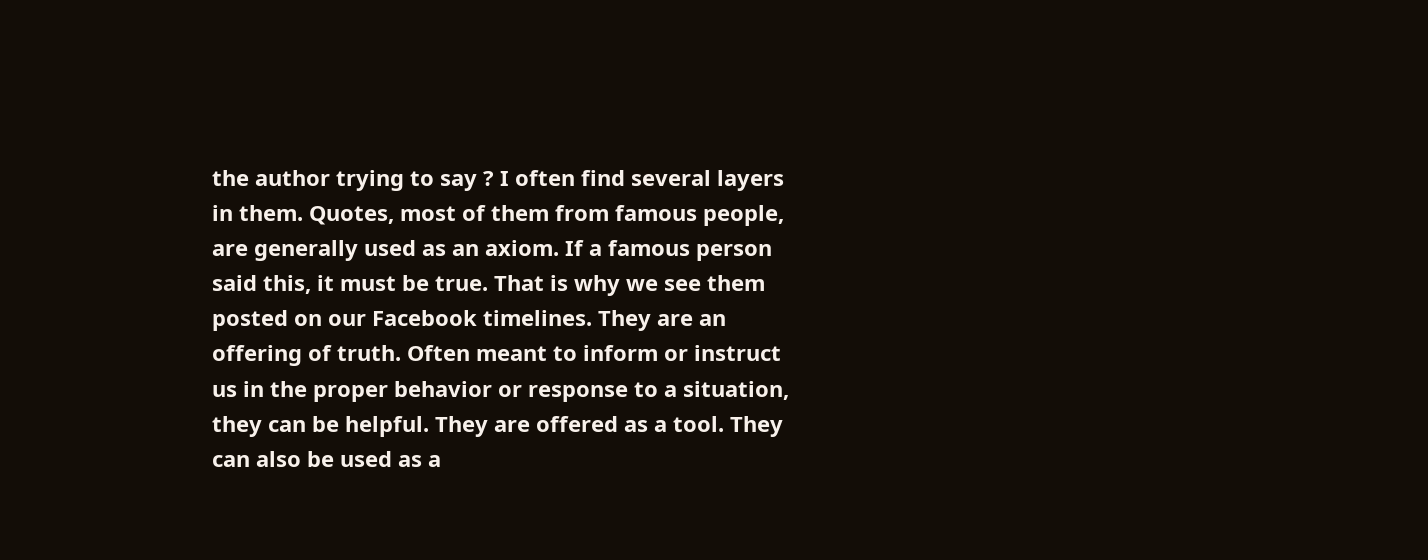the author trying to say ? I often find several layers in them. Quotes, most of them from famous people, are generally used as an axiom. If a famous person said this, it must be true. That is why we see them posted on our Facebook timelines. They are an offering of truth. Often meant to inform or instruct us in the proper behavior or response to a situation, they can be helpful. They are offered as a tool. They can also be used as a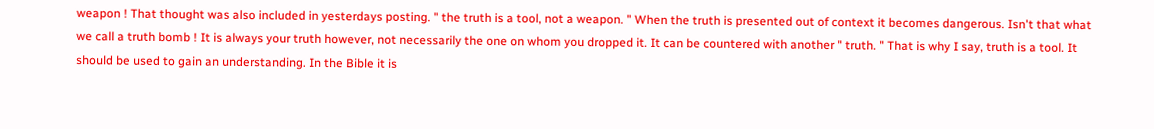weapon ! That thought was also included in yesterdays posting. " the truth is a tool, not a weapon. " When the truth is presented out of context it becomes dangerous. Isn't that what we call a truth bomb ! It is always your truth however, not necessarily the one on whom you dropped it. It can be countered with another " truth. " That is why I say, truth is a tool. It should be used to gain an understanding. In the Bible it is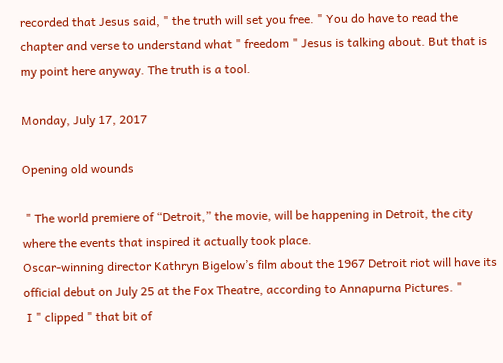recorded that Jesus said, " the truth will set you free. " You do have to read the chapter and verse to understand what " freedom " Jesus is talking about. But that is my point here anyway. The truth is a tool.

Monday, July 17, 2017

Opening old wounds

 " The world premiere of “Detroit,” the movie, will be happening in Detroit, the city where the events that inspired it actually took place.
Oscar-winning director Kathryn Bigelow’s film about the 1967 Detroit riot will have its official debut on July 25 at the Fox Theatre, according to Annapurna Pictures. "
 I " clipped " that bit of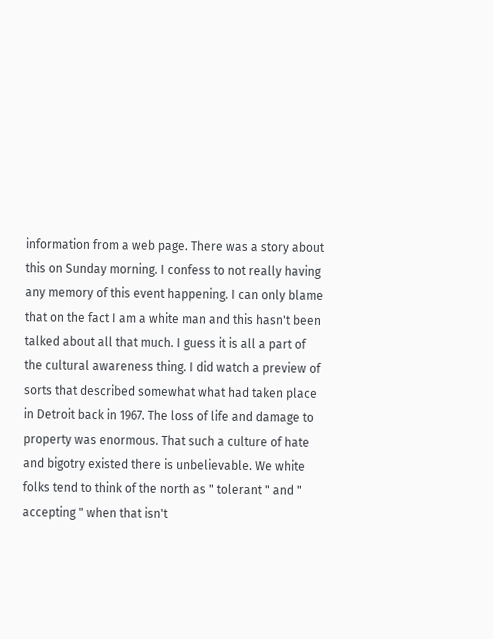information from a web page. There was a story about this on Sunday morning. I confess to not really having any memory of this event happening. I can only blame that on the fact I am a white man and this hasn't been talked about all that much. I guess it is all a part of the cultural awareness thing. I did watch a preview of sorts that described somewhat what had taken place in Detroit back in 1967. The loss of life and damage to property was enormous. That such a culture of hate and bigotry existed there is unbelievable. We white folks tend to think of the north as " tolerant " and " accepting " when that isn't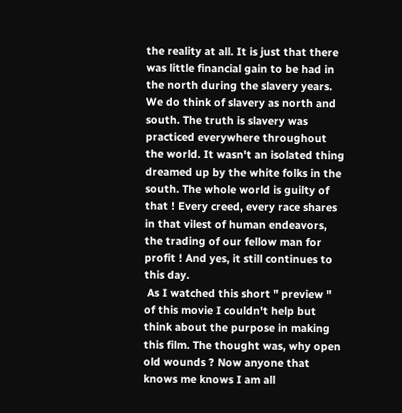the reality at all. It is just that there was little financial gain to be had in the north during the slavery years. We do think of slavery as north and south. The truth is slavery was practiced everywhere throughout the world. It wasn't an isolated thing dreamed up by the white folks in the south. The whole world is guilty of that ! Every creed, every race shares in that vilest of human endeavors, the trading of our fellow man for profit ! And yes, it still continues to this day.
 As I watched this short " preview " of this movie I couldn't help but think about the purpose in making this film. The thought was, why open old wounds ? Now anyone that knows me knows I am all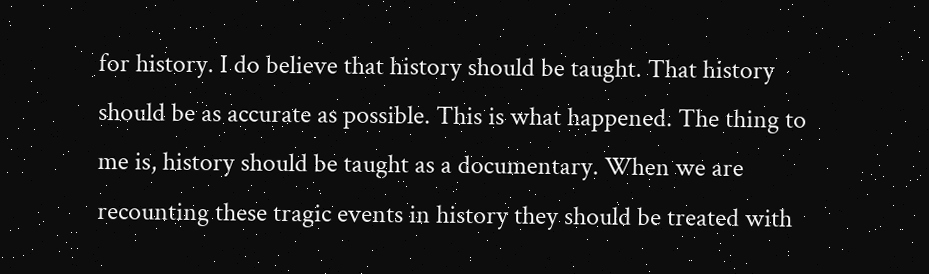for history. I do believe that history should be taught. That history should be as accurate as possible. This is what happened. The thing to me is, history should be taught as a documentary. When we are recounting these tragic events in history they should be treated with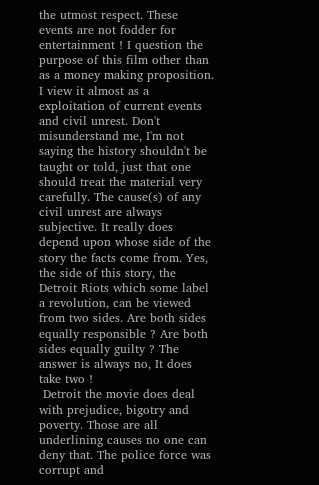the utmost respect. These events are not fodder for entertainment ! I question the purpose of this film other than as a money making proposition. I view it almost as a exploitation of current events and civil unrest. Don't misunderstand me, I'm not saying the history shouldn't be taught or told, just that one should treat the material very carefully. The cause(s) of any civil unrest are always subjective. It really does depend upon whose side of the story the facts come from. Yes, the side of this story, the Detroit Riots which some label a revolution, can be viewed from two sides. Are both sides equally responsible ? Are both sides equally guilty ? The answer is always no, It does take two !
 Detroit the movie does deal with prejudice, bigotry and poverty. Those are all underlining causes no one can deny that. The police force was corrupt and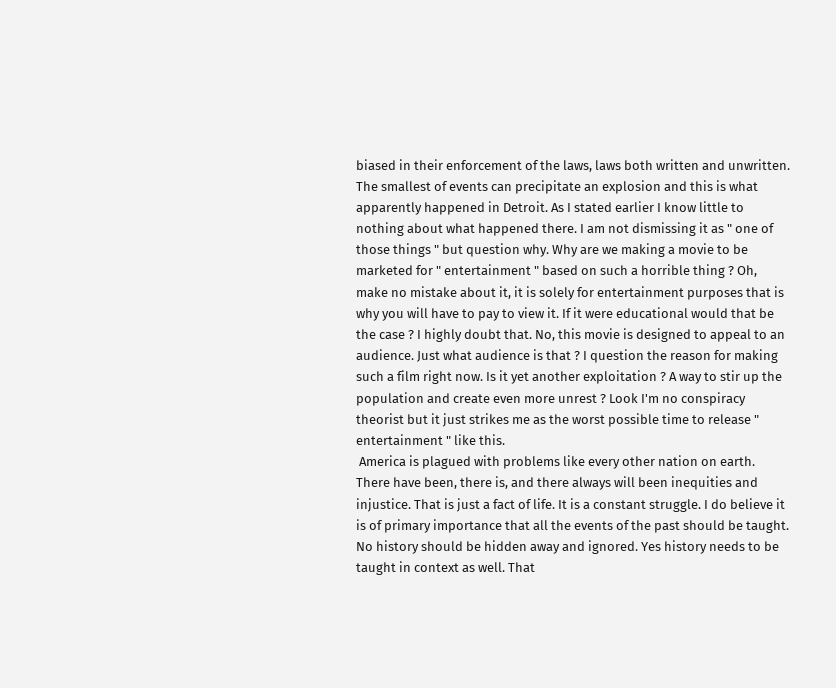biased in their enforcement of the laws, laws both written and unwritten. The smallest of events can precipitate an explosion and this is what apparently happened in Detroit. As I stated earlier I know little to nothing about what happened there. I am not dismissing it as " one of those things " but question why. Why are we making a movie to be marketed for " entertainment " based on such a horrible thing ? Oh, make no mistake about it, it is solely for entertainment purposes that is why you will have to pay to view it. If it were educational would that be the case ? I highly doubt that. No, this movie is designed to appeal to an audience. Just what audience is that ? I question the reason for making such a film right now. Is it yet another exploitation ? A way to stir up the population and create even more unrest ? Look I'm no conspiracy theorist but it just strikes me as the worst possible time to release " entertainment " like this.
 America is plagued with problems like every other nation on earth. There have been, there is, and there always will been inequities and injustice. That is just a fact of life. It is a constant struggle. I do believe it is of primary importance that all the events of the past should be taught. No history should be hidden away and ignored. Yes history needs to be taught in context as well. That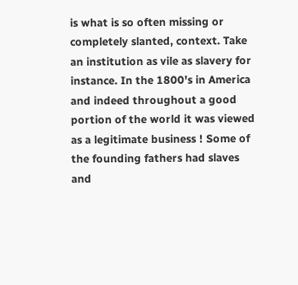is what is so often missing or completely slanted, context. Take an institution as vile as slavery for instance. In the 1800's in America and indeed throughout a good portion of the world it was viewed as a legitimate business ! Some of the founding fathers had slaves and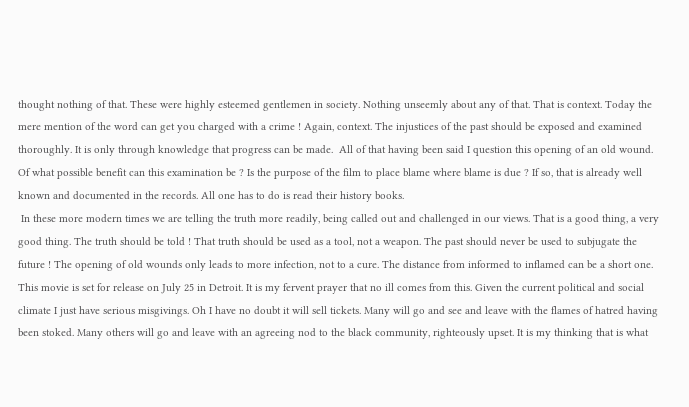thought nothing of that. These were highly esteemed gentlemen in society. Nothing unseemly about any of that. That is context. Today the mere mention of the word can get you charged with a crime ! Again, context. The injustices of the past should be exposed and examined thoroughly. It is only through knowledge that progress can be made.  All of that having been said I question this opening of an old wound. Of what possible benefit can this examination be ? Is the purpose of the film to place blame where blame is due ? If so, that is already well known and documented in the records. All one has to do is read their history books.
 In these more modern times we are telling the truth more readily, being called out and challenged in our views. That is a good thing, a very good thing. The truth should be told ! That truth should be used as a tool, not a weapon. The past should never be used to subjugate the future ! The opening of old wounds only leads to more infection, not to a cure. The distance from informed to inflamed can be a short one. This movie is set for release on July 25 in Detroit. It is my fervent prayer that no ill comes from this. Given the current political and social climate I just have serious misgivings. Oh I have no doubt it will sell tickets. Many will go and see and leave with the flames of hatred having been stoked. Many others will go and leave with an agreeing nod to the black community, righteously upset. It is my thinking that is what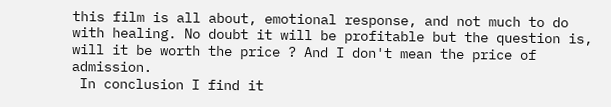this film is all about, emotional response, and not much to do with healing. No doubt it will be profitable but the question is, will it be worth the price ? And I don't mean the price of admission.
 In conclusion I find it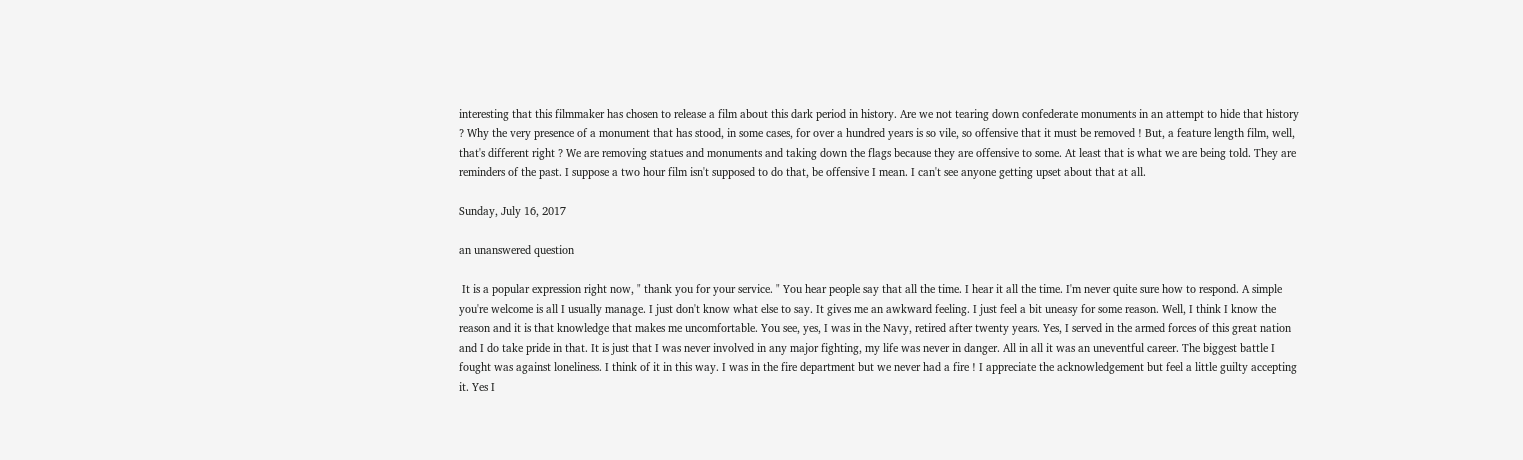interesting that this filmmaker has chosen to release a film about this dark period in history. Are we not tearing down confederate monuments in an attempt to hide that history ? Why the very presence of a monument that has stood, in some cases, for over a hundred years is so vile, so offensive that it must be removed ! But, a feature length film, well, that's different right ? We are removing statues and monuments and taking down the flags because they are offensive to some. At least that is what we are being told. They are reminders of the past. I suppose a two hour film isn't supposed to do that, be offensive I mean. I can't see anyone getting upset about that at all.

Sunday, July 16, 2017

an unanswered question

 It is a popular expression right now, " thank you for your service. " You hear people say that all the time. I hear it all the time. I'm never quite sure how to respond. A simple you're welcome is all I usually manage. I just don't know what else to say. It gives me an awkward feeling. I just feel a bit uneasy for some reason. Well, I think I know the reason and it is that knowledge that makes me uncomfortable. You see, yes, I was in the Navy, retired after twenty years. Yes, I served in the armed forces of this great nation and I do take pride in that. It is just that I was never involved in any major fighting, my life was never in danger. All in all it was an uneventful career. The biggest battle I fought was against loneliness. I think of it in this way. I was in the fire department but we never had a fire ! I appreciate the acknowledgement but feel a little guilty accepting it. Yes I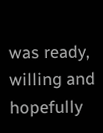was ready, willing and hopefully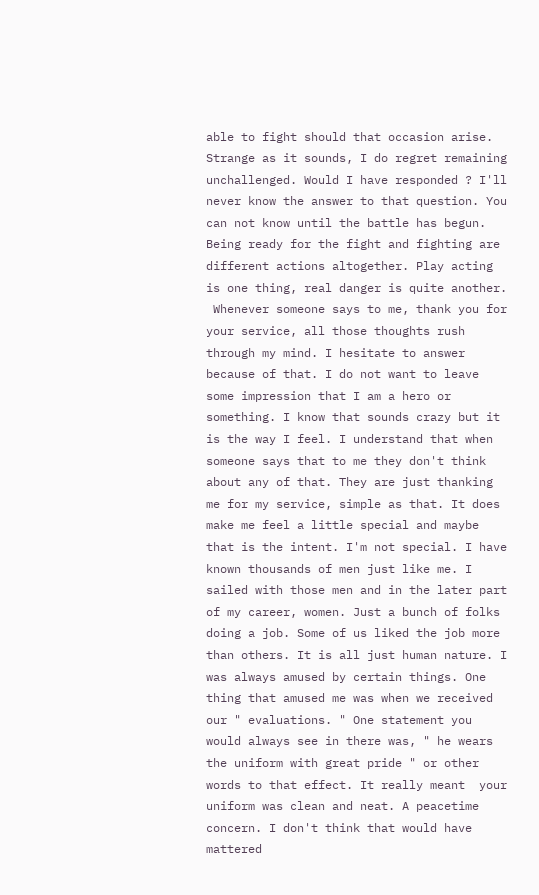able to fight should that occasion arise. Strange as it sounds, I do regret remaining unchallenged. Would I have responded ? I'll never know the answer to that question. You can not know until the battle has begun. Being ready for the fight and fighting are different actions altogether. Play acting is one thing, real danger is quite another.
 Whenever someone says to me, thank you for your service, all those thoughts rush through my mind. I hesitate to answer because of that. I do not want to leave some impression that I am a hero or something. I know that sounds crazy but it is the way I feel. I understand that when someone says that to me they don't think about any of that. They are just thanking me for my service, simple as that. It does make me feel a little special and maybe that is the intent. I'm not special. I have known thousands of men just like me. I sailed with those men and in the later part of my career, women. Just a bunch of folks doing a job. Some of us liked the job more than others. It is all just human nature. I was always amused by certain things. One thing that amused me was when we received our " evaluations. " One statement you would always see in there was, " he wears the uniform with great pride " or other words to that effect. It really meant  your uniform was clean and neat. A peacetime concern. I don't think that would have mattered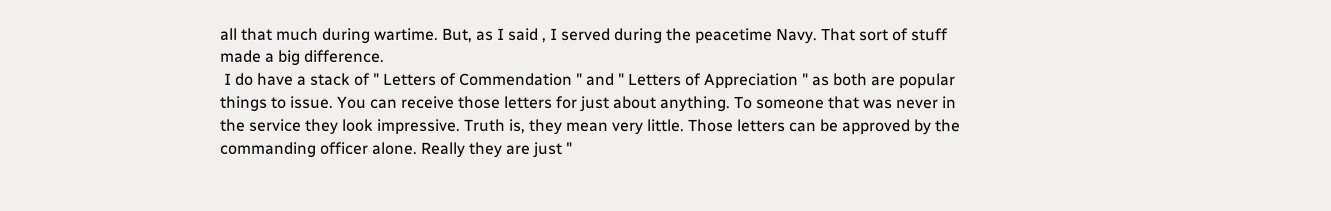all that much during wartime. But, as I said , I served during the peacetime Navy. That sort of stuff made a big difference.
 I do have a stack of " Letters of Commendation " and " Letters of Appreciation " as both are popular things to issue. You can receive those letters for just about anything. To someone that was never in the service they look impressive. Truth is, they mean very little. Those letters can be approved by the commanding officer alone. Really they are just "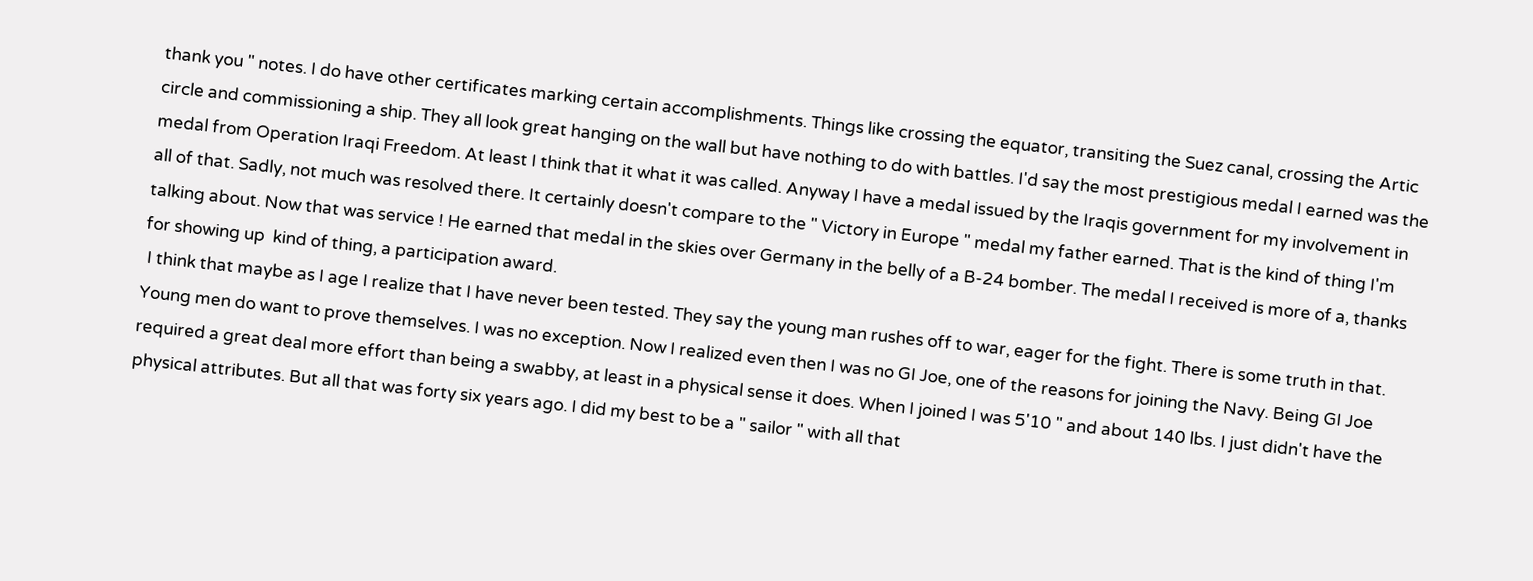thank you " notes. I do have other certificates marking certain accomplishments. Things like crossing the equator, transiting the Suez canal, crossing the Artic circle and commissioning a ship. They all look great hanging on the wall but have nothing to do with battles. I'd say the most prestigious medal I earned was the medal from Operation Iraqi Freedom. At least I think that it what it was called. Anyway I have a medal issued by the Iraqis government for my involvement in all of that. Sadly, not much was resolved there. It certainly doesn't compare to the " Victory in Europe " medal my father earned. That is the kind of thing I'm talking about. Now that was service ! He earned that medal in the skies over Germany in the belly of a B-24 bomber. The medal I received is more of a, thanks for showing up  kind of thing, a participation award.
 I think that maybe as I age I realize that I have never been tested. They say the young man rushes off to war, eager for the fight. There is some truth in that. Young men do want to prove themselves. I was no exception. Now I realized even then I was no GI Joe, one of the reasons for joining the Navy. Being GI Joe required a great deal more effort than being a swabby, at least in a physical sense it does. When I joined I was 5'10 " and about 140 lbs. I just didn't have the physical attributes. But all that was forty six years ago. I did my best to be a " sailor " with all that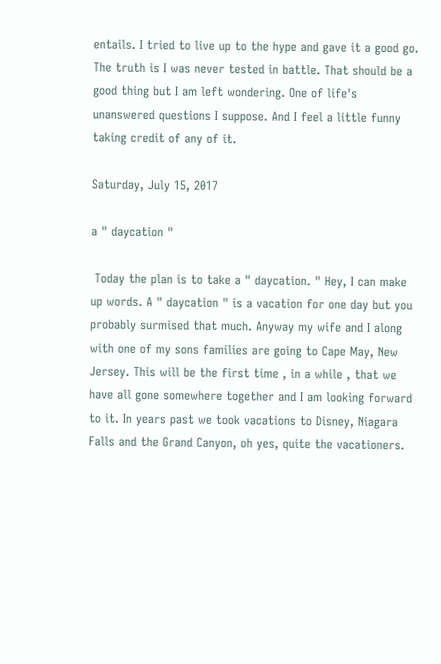entails. I tried to live up to the hype and gave it a good go. The truth is I was never tested in battle. That should be a good thing but I am left wondering. One of life's unanswered questions I suppose. And I feel a little funny taking credit of any of it.

Saturday, July 15, 2017

a " daycation "

 Today the plan is to take a " daycation. " Hey, I can make up words. A " daycation " is a vacation for one day but you probably surmised that much. Anyway my wife and I along with one of my sons families are going to Cape May, New Jersey. This will be the first time , in a while , that we have all gone somewhere together and I am looking forward to it. In years past we took vacations to Disney, Niagara Falls and the Grand Canyon, oh yes, quite the vacationers.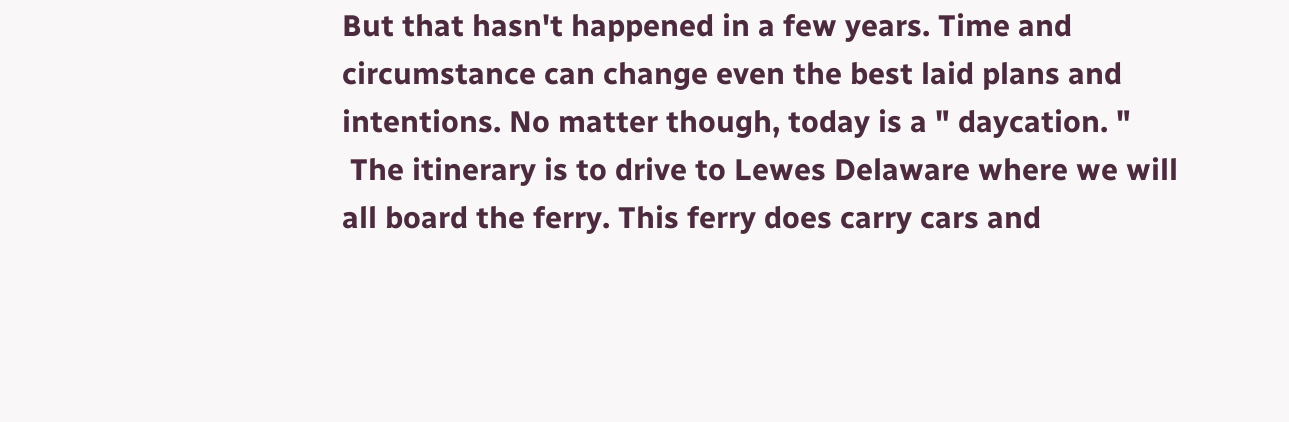But that hasn't happened in a few years. Time and circumstance can change even the best laid plans and intentions. No matter though, today is a " daycation. "
 The itinerary is to drive to Lewes Delaware where we will all board the ferry. This ferry does carry cars and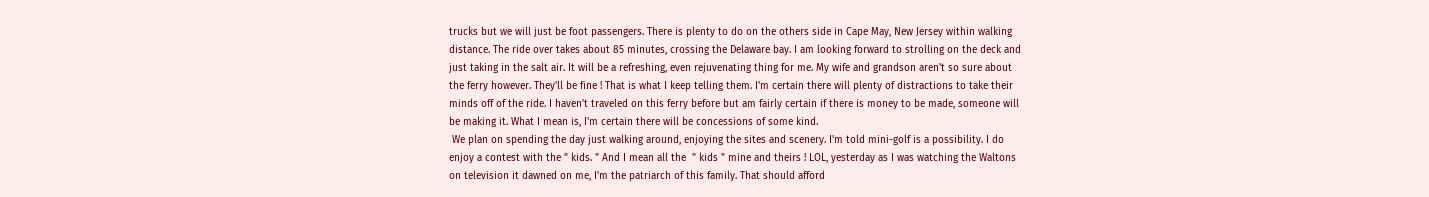trucks but we will just be foot passengers. There is plenty to do on the others side in Cape May, New Jersey within walking distance. The ride over takes about 85 minutes, crossing the Delaware bay. I am looking forward to strolling on the deck and just taking in the salt air. It will be a refreshing, even rejuvenating thing for me. My wife and grandson aren't so sure about the ferry however. They'll be fine ! That is what I keep telling them. I'm certain there will plenty of distractions to take their minds off of the ride. I haven't traveled on this ferry before but am fairly certain if there is money to be made, someone will be making it. What I mean is, I'm certain there will be concessions of some kind.
 We plan on spending the day just walking around, enjoying the sites and scenery. I'm told mini-golf is a possibility. I do enjoy a contest with the " kids. " And I mean all the  " kids " mine and theirs ! LOL, yesterday as I was watching the Waltons on television it dawned on me, I'm the patriarch of this family. That should afford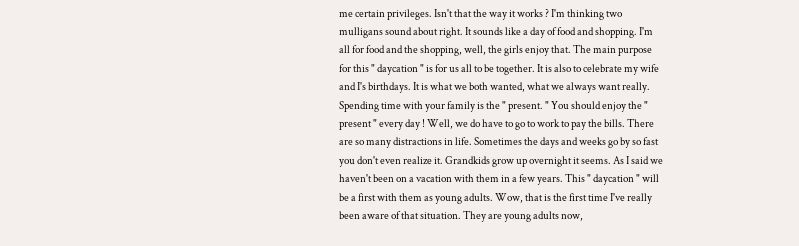me certain privileges. Isn't that the way it works ? I'm thinking two mulligans sound about right. It sounds like a day of food and shopping. I'm all for food and the shopping, well, the girls enjoy that. The main purpose for this " daycation " is for us all to be together. It is also to celebrate my wife and I's birthdays. It is what we both wanted, what we always want really. Spending time with your family is the " present. " You should enjoy the " present " every day ! Well, we do have to go to work to pay the bills. There are so many distractions in life. Sometimes the days and weeks go by so fast you don't even realize it. Grandkids grow up overnight it seems. As I said we haven't been on a vacation with them in a few years. This " daycation " will be a first with them as young adults. Wow, that is the first time I've really been aware of that situation. They are young adults now,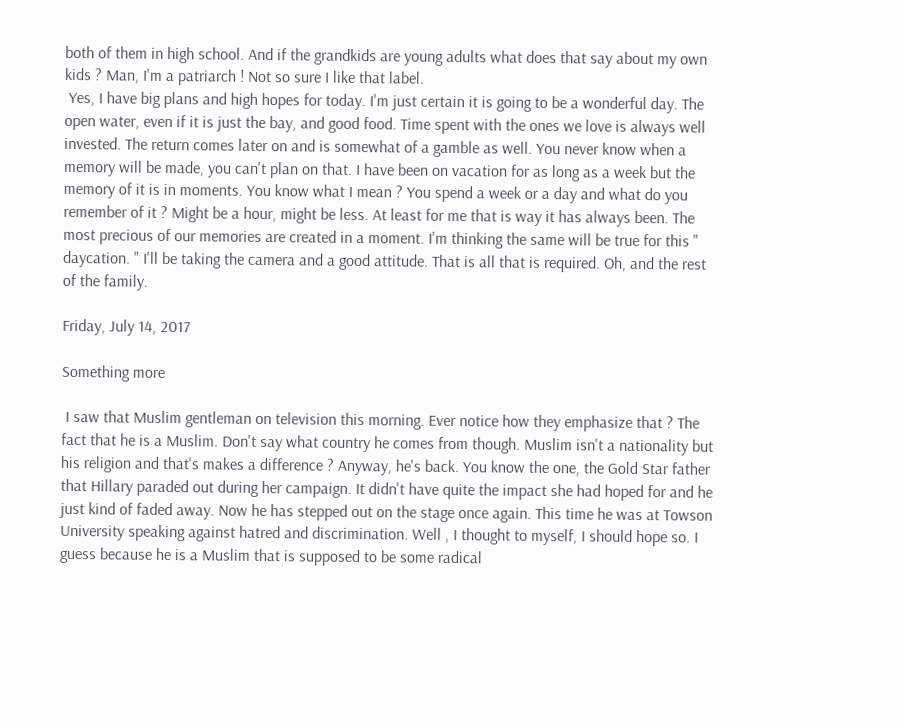both of them in high school. And if the grandkids are young adults what does that say about my own kids ? Man, I'm a patriarch ! Not so sure I like that label.
 Yes, I have big plans and high hopes for today. I'm just certain it is going to be a wonderful day. The open water, even if it is just the bay, and good food. Time spent with the ones we love is always well invested. The return comes later on and is somewhat of a gamble as well. You never know when a memory will be made, you can't plan on that. I have been on vacation for as long as a week but the memory of it is in moments. You know what I mean ? You spend a week or a day and what do you remember of it ? Might be a hour, might be less. At least for me that is way it has always been. The most precious of our memories are created in a moment. I'm thinking the same will be true for this " daycation. " I'll be taking the camera and a good attitude. That is all that is required. Oh, and the rest of the family.

Friday, July 14, 2017

Something more

 I saw that Muslim gentleman on television this morning. Ever notice how they emphasize that ? The fact that he is a Muslim. Don't say what country he comes from though. Muslim isn't a nationality but his religion and that's makes a difference ? Anyway, he's back. You know the one, the Gold Star father that Hillary paraded out during her campaign. It didn't have quite the impact she had hoped for and he just kind of faded away. Now he has stepped out on the stage once again. This time he was at Towson University speaking against hatred and discrimination. Well , I thought to myself, I should hope so. I guess because he is a Muslim that is supposed to be some radical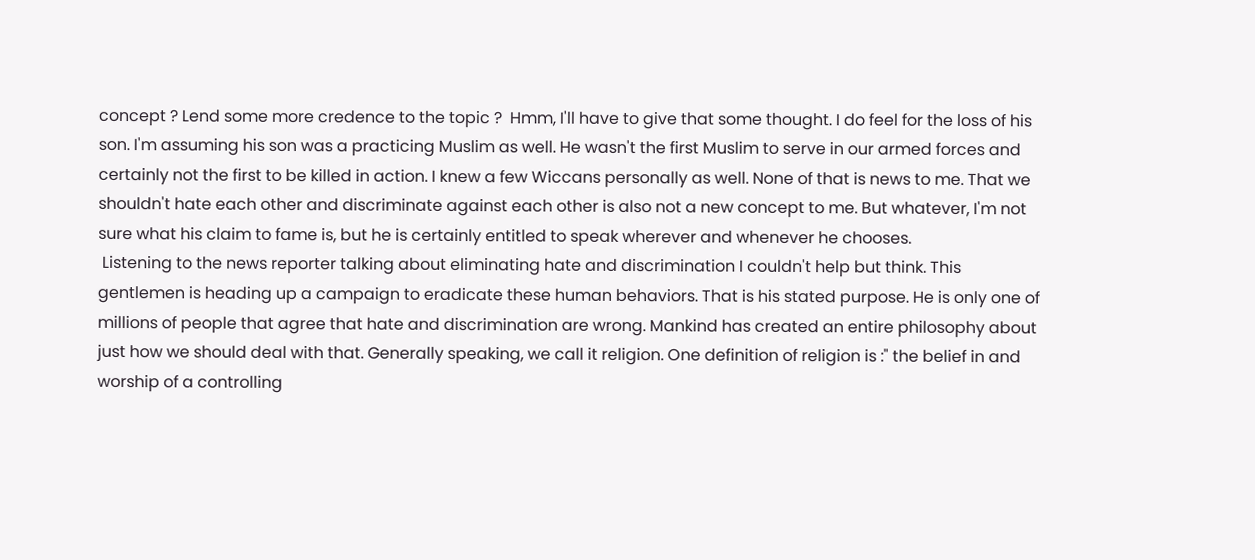concept ? Lend some more credence to the topic ?  Hmm, I'll have to give that some thought. I do feel for the loss of his son. I'm assuming his son was a practicing Muslim as well. He wasn't the first Muslim to serve in our armed forces and certainly not the first to be killed in action. I knew a few Wiccans personally as well. None of that is news to me. That we shouldn't hate each other and discriminate against each other is also not a new concept to me. But whatever, I'm not sure what his claim to fame is, but he is certainly entitled to speak wherever and whenever he chooses.
 Listening to the news reporter talking about eliminating hate and discrimination I couldn't help but think. This gentlemen is heading up a campaign to eradicate these human behaviors. That is his stated purpose. He is only one of millions of people that agree that hate and discrimination are wrong. Mankind has created an entire philosophy about just how we should deal with that. Generally speaking, we call it religion. One definition of religion is :" the belief in and worship of a controlling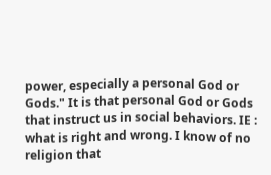power, especially a personal God or Gods." It is that personal God or Gods that instruct us in social behaviors. IE : what is right and wrong. I know of no religion that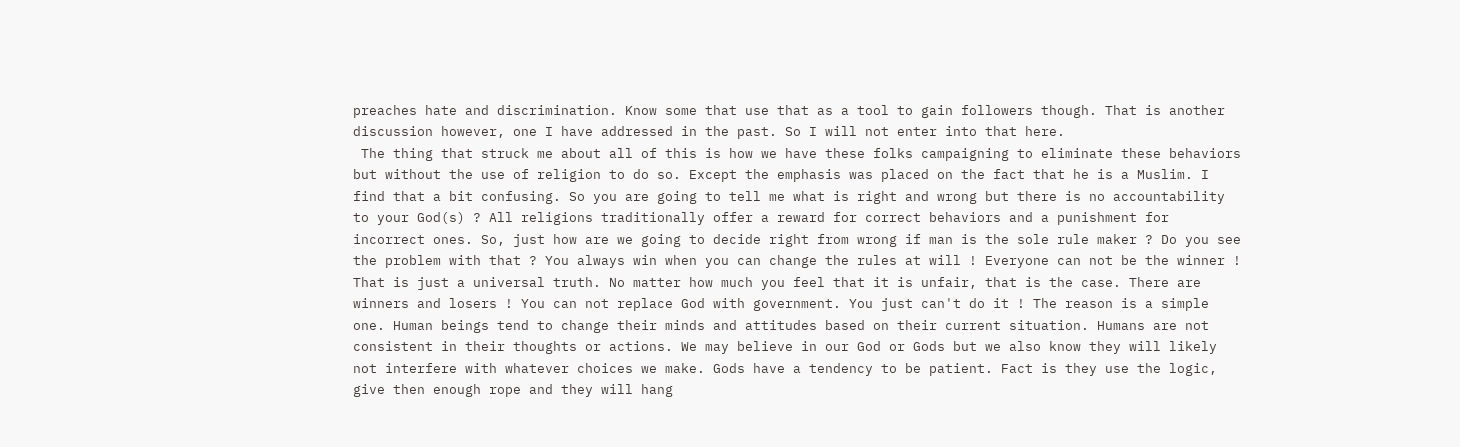preaches hate and discrimination. Know some that use that as a tool to gain followers though. That is another discussion however, one I have addressed in the past. So I will not enter into that here.
 The thing that struck me about all of this is how we have these folks campaigning to eliminate these behaviors but without the use of religion to do so. Except the emphasis was placed on the fact that he is a Muslim. I find that a bit confusing. So you are going to tell me what is right and wrong but there is no accountability to your God(s) ? All religions traditionally offer a reward for correct behaviors and a punishment for incorrect ones. So, just how are we going to decide right from wrong if man is the sole rule maker ? Do you see the problem with that ? You always win when you can change the rules at will ! Everyone can not be the winner ! That is just a universal truth. No matter how much you feel that it is unfair, that is the case. There are winners and losers ! You can not replace God with government. You just can't do it ! The reason is a simple one. Human beings tend to change their minds and attitudes based on their current situation. Humans are not consistent in their thoughts or actions. We may believe in our God or Gods but we also know they will likely not interfere with whatever choices we make. Gods have a tendency to be patient. Fact is they use the logic, give then enough rope and they will hang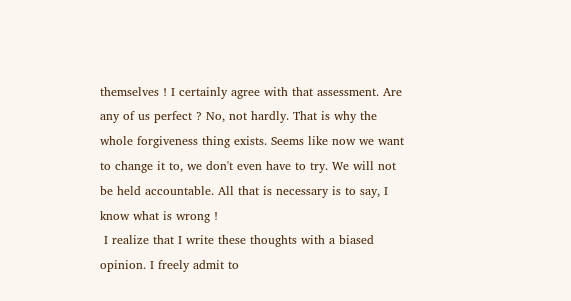themselves ! I certainly agree with that assessment. Are any of us perfect ? No, not hardly. That is why the whole forgiveness thing exists. Seems like now we want to change it to, we don't even have to try. We will not be held accountable. All that is necessary is to say, I know what is wrong !
 I realize that I write these thoughts with a biased opinion. I freely admit to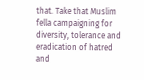that. Take that Muslim fella campaigning for diversity, tolerance and eradication of hatred and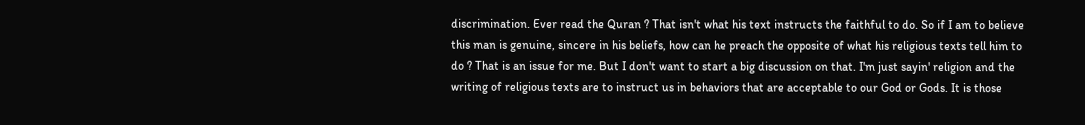discrimination. Ever read the Quran ? That isn't what his text instructs the faithful to do. So if I am to believe this man is genuine, sincere in his beliefs, how can he preach the opposite of what his religious texts tell him to do ? That is an issue for me. But I don't want to start a big discussion on that. I'm just sayin' religion and the writing of religious texts are to instruct us in behaviors that are acceptable to our God or Gods. It is those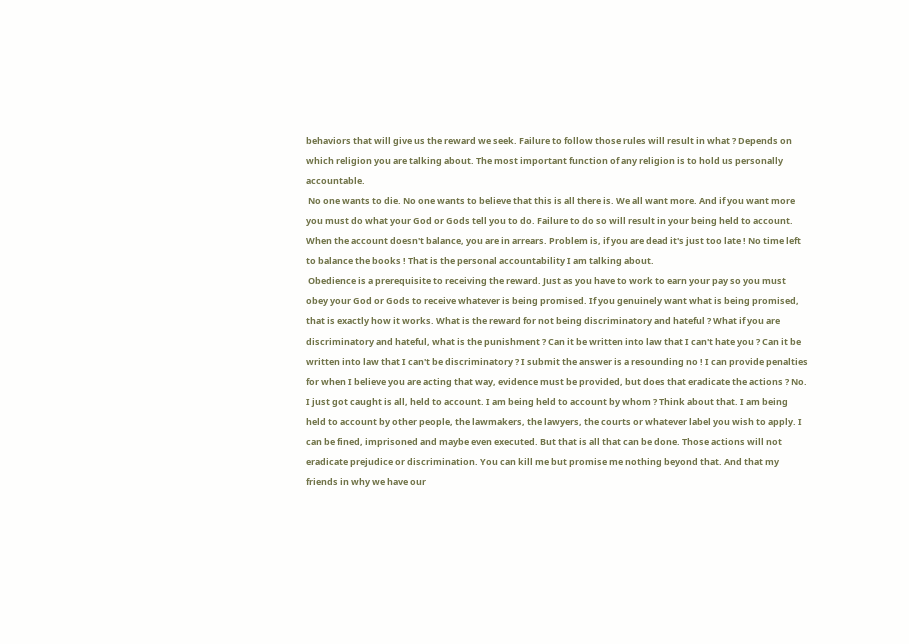behaviors that will give us the reward we seek. Failure to follow those rules will result in what ? Depends on which religion you are talking about. The most important function of any religion is to hold us personally accountable.
 No one wants to die. No one wants to believe that this is all there is. We all want more. And if you want more you must do what your God or Gods tell you to do. Failure to do so will result in your being held to account. When the account doesn't balance, you are in arrears. Problem is, if you are dead it's just too late ! No time left to balance the books ! That is the personal accountability I am talking about.
 Obedience is a prerequisite to receiving the reward. Just as you have to work to earn your pay so you must obey your God or Gods to receive whatever is being promised. If you genuinely want what is being promised, that is exactly how it works. What is the reward for not being discriminatory and hateful ? What if you are discriminatory and hateful, what is the punishment ? Can it be written into law that I can't hate you ? Can it be written into law that I can't be discriminatory ? I submit the answer is a resounding no ! I can provide penalties for when I believe you are acting that way, evidence must be provided, but does that eradicate the actions ? No. I just got caught is all, held to account. I am being held to account by whom ? Think about that. I am being held to account by other people, the lawmakers, the lawyers, the courts or whatever label you wish to apply. I can be fined, imprisoned and maybe even executed. But that is all that can be done. Those actions will not eradicate prejudice or discrimination. You can kill me but promise me nothing beyond that. And that my friends in why we have our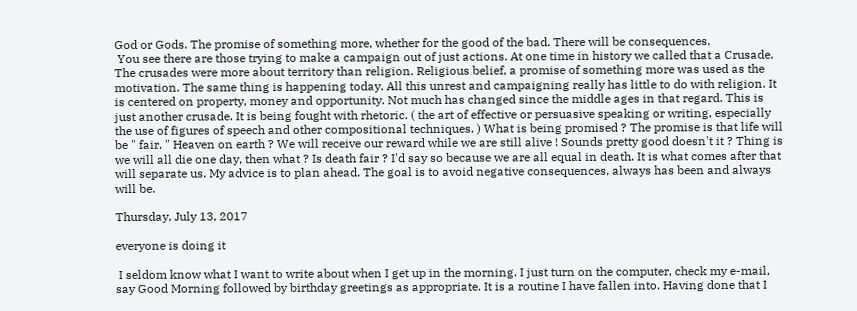God or Gods. The promise of something more, whether for the good of the bad. There will be consequences.
 You see there are those trying to make a campaign out of just actions. At one time in history we called that a Crusade. The crusades were more about territory than religion. Religious belief, a promise of something more was used as the motivation. The same thing is happening today. All this unrest and campaigning really has little to do with religion. It is centered on property, money and opportunity. Not much has changed since the middle ages in that regard. This is just another crusade. It is being fought with rhetoric. ( the art of effective or persuasive speaking or writing, especially the use of figures of speech and other compositional techniques. ) What is being promised ? The promise is that life will be " fair. " Heaven on earth ? We will receive our reward while we are still alive ! Sounds pretty good doesn't it ? Thing is we will all die one day, then what ? Is death fair ? I'd say so because we are all equal in death. It is what comes after that will separate us. My advice is to plan ahead. The goal is to avoid negative consequences, always has been and always will be.

Thursday, July 13, 2017

everyone is doing it

 I seldom know what I want to write about when I get up in the morning. I just turn on the computer, check my e-mail, say Good Morning followed by birthday greetings as appropriate. It is a routine I have fallen into. Having done that I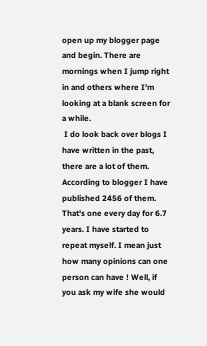open up my blogger page and begin. There are mornings when I jump right in and others where I'm looking at a blank screen for a while.
 I do look back over blogs I have written in the past, there are a lot of them. According to blogger I have published 2456 of them. That's one every day for 6.7 years. I have started to repeat myself. I mean just how many opinions can one person can have ! Well, if you ask my wife she would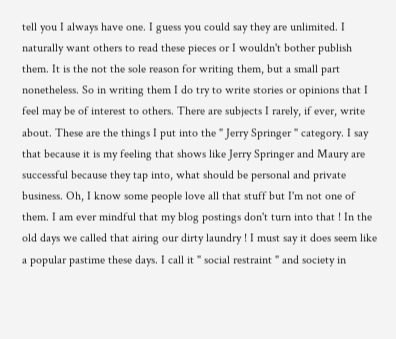tell you I always have one. I guess you could say they are unlimited. I naturally want others to read these pieces or I wouldn't bother publish them. It is the not the sole reason for writing them, but a small part nonetheless. So in writing them I do try to write stories or opinions that I feel may be of interest to others. There are subjects I rarely, if ever, write about. These are the things I put into the " Jerry Springer " category. I say that because it is my feeling that shows like Jerry Springer and Maury are successful because they tap into, what should be personal and private business. Oh, I know some people love all that stuff but I'm not one of them. I am ever mindful that my blog postings don't turn into that ! In the old days we called that airing our dirty laundry ! I must say it does seem like a popular pastime these days. I call it " social restraint " and society in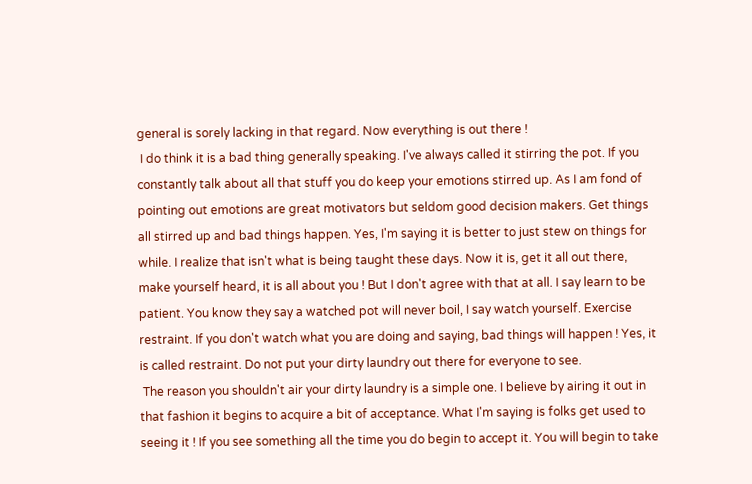general is sorely lacking in that regard. Now everything is out there !
 I do think it is a bad thing generally speaking. I've always called it stirring the pot. If you constantly talk about all that stuff you do keep your emotions stirred up. As I am fond of pointing out emotions are great motivators but seldom good decision makers. Get things all stirred up and bad things happen. Yes, I'm saying it is better to just stew on things for  while. I realize that isn't what is being taught these days. Now it is, get it all out there, make yourself heard, it is all about you ! But I don't agree with that at all. I say learn to be patient. You know they say a watched pot will never boil, I say watch yourself. Exercise restraint. If you don't watch what you are doing and saying, bad things will happen ! Yes, it is called restraint. Do not put your dirty laundry out there for everyone to see.
 The reason you shouldn't air your dirty laundry is a simple one. I believe by airing it out in that fashion it begins to acquire a bit of acceptance. What I'm saying is folks get used to seeing it ! If you see something all the time you do begin to accept it. You will begin to take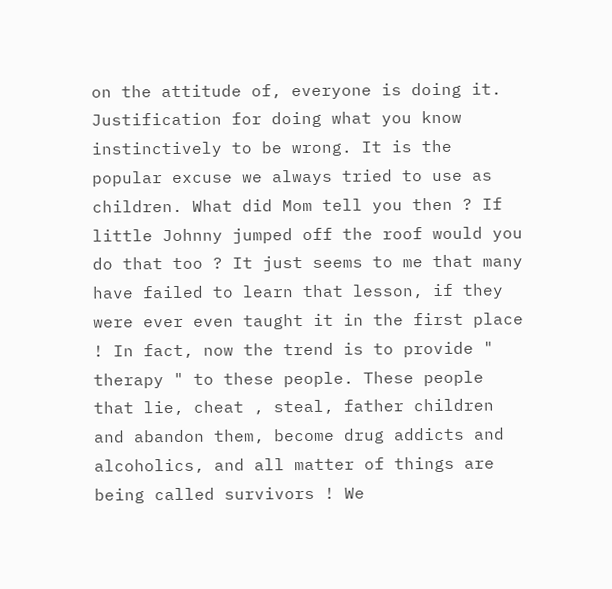on the attitude of, everyone is doing it. Justification for doing what you know instinctively to be wrong. It is the popular excuse we always tried to use as children. What did Mom tell you then ? If little Johnny jumped off the roof would you do that too ? It just seems to me that many have failed to learn that lesson, if they were ever even taught it in the first place ! In fact, now the trend is to provide " therapy " to these people. These people that lie, cheat , steal, father children and abandon them, become drug addicts and alcoholics, and all matter of things are being called survivors ! We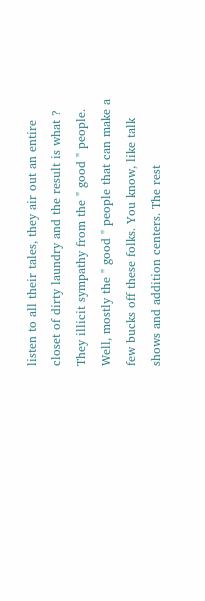listen to all their tales, they air out an entire closet of dirty laundry and the result is what ? They illicit sympathy from the " good " people. Well, mostly the " good " people that can make a few bucks off these folks. You know, like talk shows and addition centers. The rest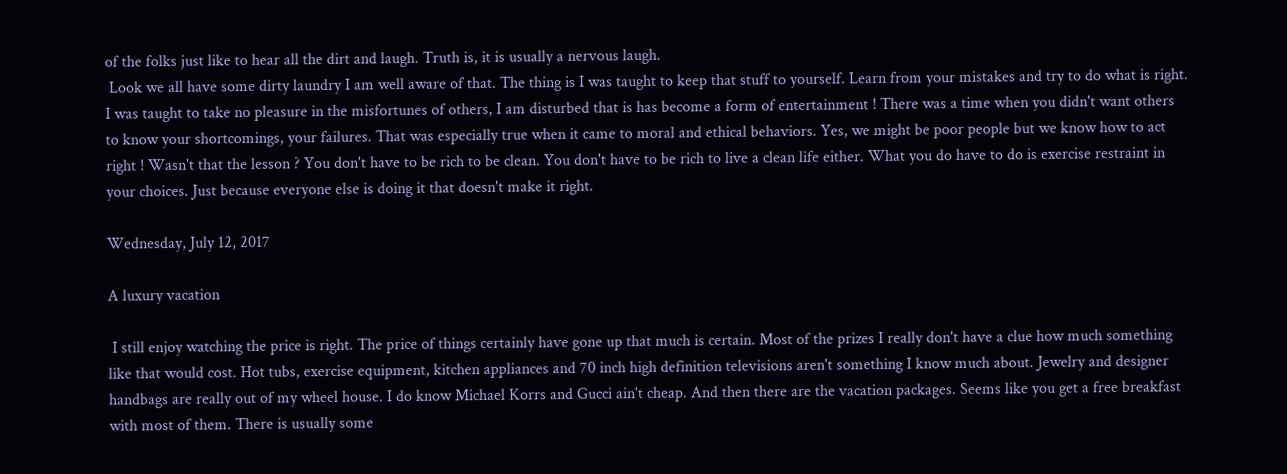of the folks just like to hear all the dirt and laugh. Truth is, it is usually a nervous laugh.
 Look we all have some dirty laundry I am well aware of that. The thing is I was taught to keep that stuff to yourself. Learn from your mistakes and try to do what is right. I was taught to take no pleasure in the misfortunes of others, I am disturbed that is has become a form of entertainment ! There was a time when you didn't want others to know your shortcomings, your failures. That was especially true when it came to moral and ethical behaviors. Yes, we might be poor people but we know how to act right ! Wasn't that the lesson ? You don't have to be rich to be clean. You don't have to be rich to live a clean life either. What you do have to do is exercise restraint in your choices. Just because everyone else is doing it that doesn't make it right.

Wednesday, July 12, 2017

A luxury vacation

 I still enjoy watching the price is right. The price of things certainly have gone up that much is certain. Most of the prizes I really don't have a clue how much something like that would cost. Hot tubs, exercise equipment, kitchen appliances and 70 inch high definition televisions aren't something I know much about. Jewelry and designer handbags are really out of my wheel house. I do know Michael Korrs and Gucci ain't cheap. And then there are the vacation packages. Seems like you get a free breakfast with most of them. There is usually some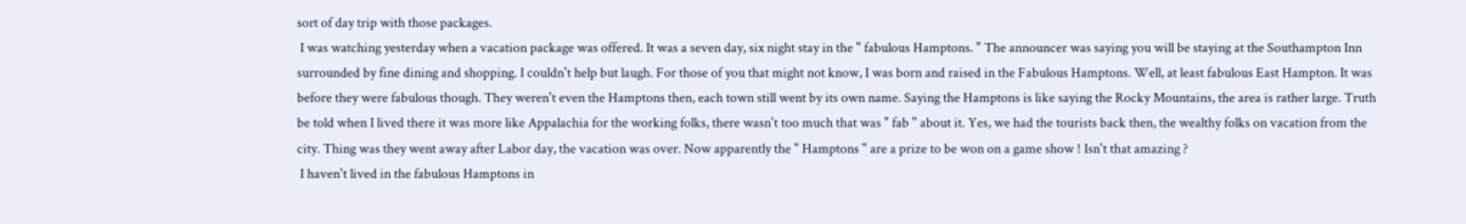sort of day trip with those packages.
 I was watching yesterday when a vacation package was offered. It was a seven day, six night stay in the " fabulous Hamptons. " The announcer was saying you will be staying at the Southampton Inn surrounded by fine dining and shopping. I couldn't help but laugh. For those of you that might not know, I was born and raised in the Fabulous Hamptons. Well, at least fabulous East Hampton. It was before they were fabulous though. They weren't even the Hamptons then, each town still went by its own name. Saying the Hamptons is like saying the Rocky Mountains, the area is rather large. Truth be told when I lived there it was more like Appalachia for the working folks, there wasn't too much that was " fab " about it. Yes, we had the tourists back then, the wealthy folks on vacation from the city. Thing was they went away after Labor day, the vacation was over. Now apparently the " Hamptons " are a prize to be won on a game show ! Isn't that amazing ?
 I haven't lived in the fabulous Hamptons in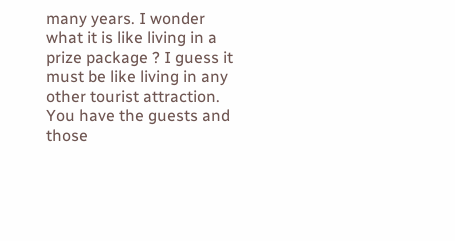many years. I wonder what it is like living in a prize package ? I guess it must be like living in any other tourist attraction. You have the guests and those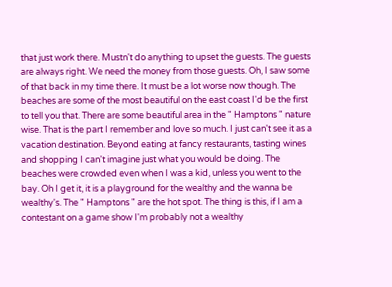that just work there. Mustn't do anything to upset the guests. The guests are always right. We need the money from those guests. Oh, I saw some of that back in my time there. It must be a lot worse now though. The beaches are some of the most beautiful on the east coast I'd be the first to tell you that. There are some beautiful area in the " Hamptons " nature wise. That is the part I remember and love so much. I just can't see it as a vacation destination. Beyond eating at fancy restaurants, tasting wines and shopping I can't imagine just what you would be doing. The beaches were crowded even when I was a kid, unless you went to the bay. Oh I get it, it is a playground for the wealthy and the wanna be wealthy's. The " Hamptons " are the hot spot. The thing is this, if I am a contestant on a game show I'm probably not a wealthy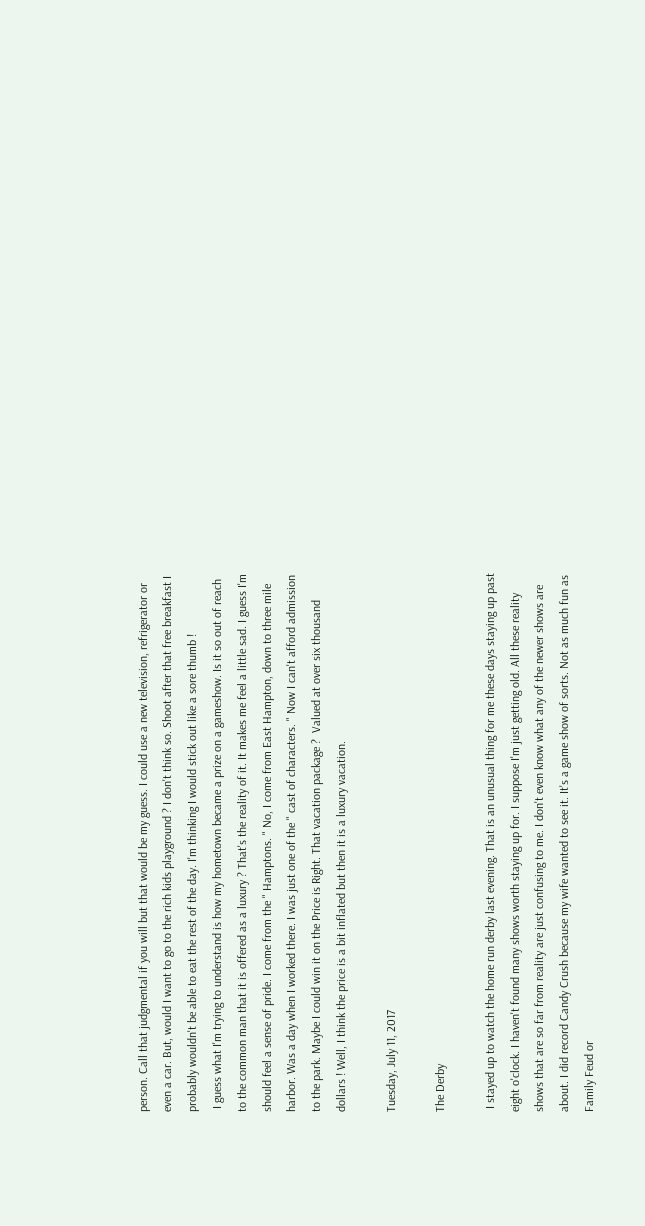person. Call that judgmental if you will but that would be my guess. I could use a new television, refrigerator or even a car. But, would I want to go to the rich kids playground ? I don't think so. Shoot after that free breakfast I probably wouldn't be able to eat the rest of the day. I'm thinking I would stick out like a sore thumb !
 I guess what I'm trying to understand is how my hometown became a prize on a gameshow. Is it so out of reach to the common man that it is offered as a luxury ? That's the reality of it. It makes me feel a little sad. I guess I'm should feel a sense of pride. I come from the " Hamptons. " No, I come from East Hampton, down to three mile harbor. Was a day when I worked there. I was just one of the " cast of characters. " Now I can't afford admission to the park. Maybe I could win it on the Price is Right. That vacation package ?  Valued at over six thousand dollars ! Well, I think the price is a bit inflated but then it is a luxury vacation.

Tuesday, July 11, 2017

The Derby

 I stayed up to watch the home run derby last evening. That is an unusual thing for me these days staying up past eight o'clock. I haven't found many shows worth staying up for. I suppose I'm just getting old. All these reality shows that are so far from reality are just confusing to me. I don't even know what any of the newer shows are about. I did record Candy Crush because my wife wanted to see it. It's a game show of sorts. Not as much fun as Family Feud or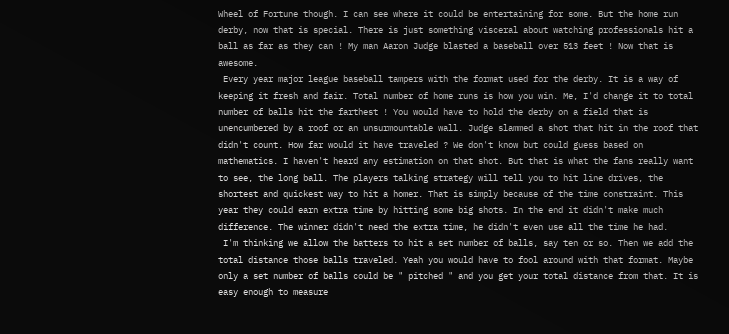Wheel of Fortune though. I can see where it could be entertaining for some. But the home run derby, now that is special. There is just something visceral about watching professionals hit a ball as far as they can ! My man Aaron Judge blasted a baseball over 513 feet ! Now that is awesome.
 Every year major league baseball tampers with the format used for the derby. It is a way of keeping it fresh and fair. Total number of home runs is how you win. Me, I'd change it to total number of balls hit the farthest ! You would have to hold the derby on a field that is unencumbered by a roof or an unsurmountable wall. Judge slammed a shot that hit in the roof that didn't count. How far would it have traveled ? We don't know but could guess based on mathematics. I haven't heard any estimation on that shot. But that is what the fans really want to see, the long ball. The players talking strategy will tell you to hit line drives, the shortest and quickest way to hit a homer. That is simply because of the time constraint. This year they could earn extra time by hitting some big shots. In the end it didn't make much difference. The winner didn't need the extra time, he didn't even use all the time he had.
 I'm thinking we allow the batters to hit a set number of balls, say ten or so. Then we add the total distance those balls traveled. Yeah you would have to fool around with that format. Maybe only a set number of balls could be " pitched " and you get your total distance from that. It is easy enough to measure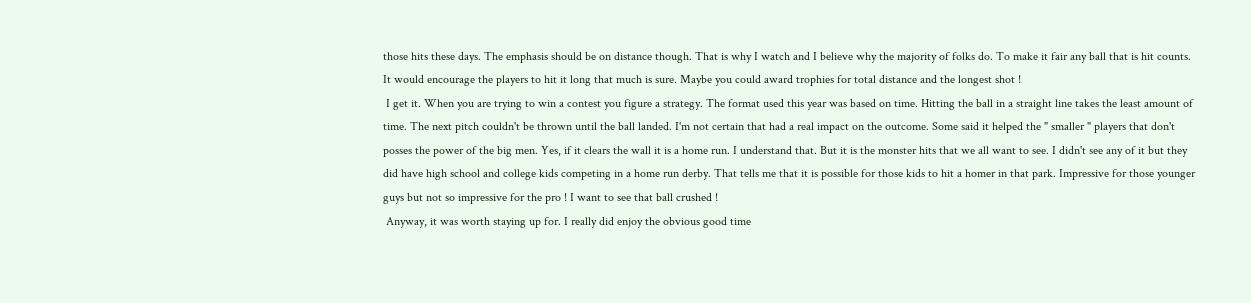those hits these days. The emphasis should be on distance though. That is why I watch and I believe why the majority of folks do. To make it fair any ball that is hit counts. It would encourage the players to hit it long that much is sure. Maybe you could award trophies for total distance and the longest shot !
 I get it. When you are trying to win a contest you figure a strategy. The format used this year was based on time. Hitting the ball in a straight line takes the least amount of time. The next pitch couldn't be thrown until the ball landed. I'm not certain that had a real impact on the outcome. Some said it helped the " smaller " players that don't posses the power of the big men. Yes, if it clears the wall it is a home run. I understand that. But it is the monster hits that we all want to see. I didn't see any of it but they did have high school and college kids competing in a home run derby. That tells me that it is possible for those kids to hit a homer in that park. Impressive for those younger guys but not so impressive for the pro ! I want to see that ball crushed !
 Anyway, it was worth staying up for. I really did enjoy the obvious good time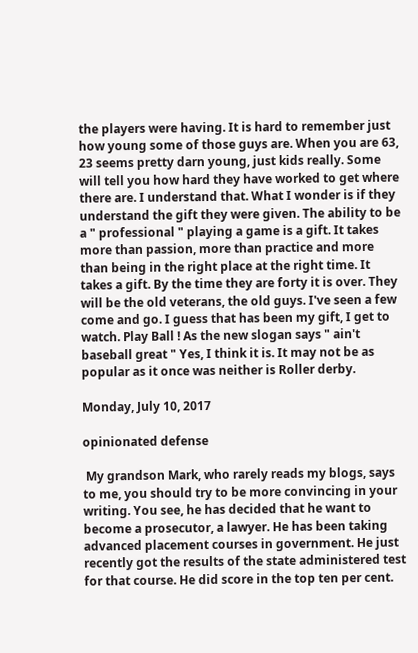the players were having. It is hard to remember just how young some of those guys are. When you are 63, 23 seems pretty darn young, just kids really. Some will tell you how hard they have worked to get where there are. I understand that. What I wonder is if they understand the gift they were given. The ability to be a " professional " playing a game is a gift. It takes more than passion, more than practice and more than being in the right place at the right time. It takes a gift. By the time they are forty it is over. They will be the old veterans, the old guys. I've seen a few come and go. I guess that has been my gift, I get to watch. Play Ball ! As the new slogan says " ain't baseball great " Yes, I think it is. It may not be as popular as it once was neither is Roller derby.

Monday, July 10, 2017

opinionated defense

 My grandson Mark, who rarely reads my blogs, says to me, you should try to be more convincing in your writing. You see, he has decided that he want to become a prosecutor, a lawyer. He has been taking advanced placement courses in government. He just recently got the results of the state administered test for that course. He did score in the top ten per cent.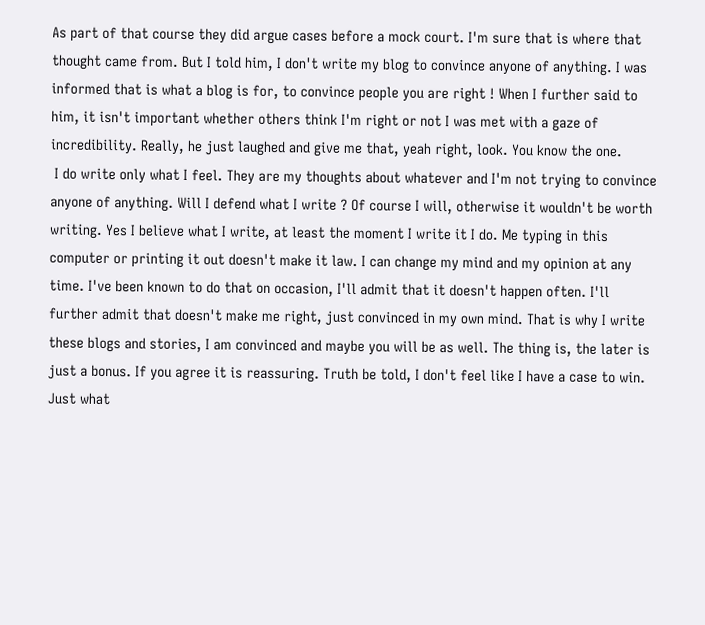As part of that course they did argue cases before a mock court. I'm sure that is where that thought came from. But I told him, I don't write my blog to convince anyone of anything. I was informed that is what a blog is for, to convince people you are right ! When I further said to him, it isn't important whether others think I'm right or not I was met with a gaze of incredibility. Really, he just laughed and give me that, yeah right, look. You know the one.
 I do write only what I feel. They are my thoughts about whatever and I'm not trying to convince anyone of anything. Will I defend what I write ? Of course I will, otherwise it wouldn't be worth writing. Yes I believe what I write, at least the moment I write it I do. Me typing in this computer or printing it out doesn't make it law. I can change my mind and my opinion at any time. I've been known to do that on occasion, I'll admit that it doesn't happen often. I'll further admit that doesn't make me right, just convinced in my own mind. That is why I write these blogs and stories, I am convinced and maybe you will be as well. The thing is, the later is just a bonus. If you agree it is reassuring. Truth be told, I don't feel like I have a case to win. Just what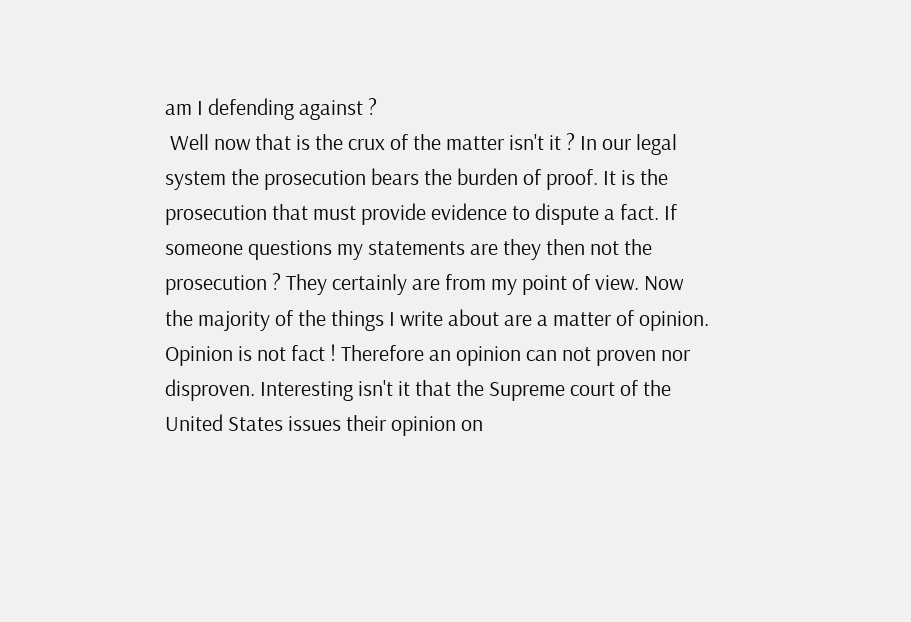am I defending against ?
 Well now that is the crux of the matter isn't it ? In our legal system the prosecution bears the burden of proof. It is the prosecution that must provide evidence to dispute a fact. If someone questions my statements are they then not the prosecution ? They certainly are from my point of view. Now the majority of the things I write about are a matter of opinion. Opinion is not fact ! Therefore an opinion can not proven nor disproven. Interesting isn't it that the Supreme court of the United States issues their opinion on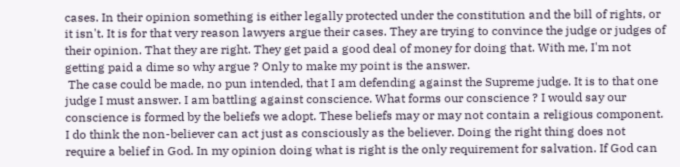cases. In their opinion something is either legally protected under the constitution and the bill of rights, or it isn't. It is for that very reason lawyers argue their cases. They are trying to convince the judge or judges of their opinion. That they are right. They get paid a good deal of money for doing that. With me, I'm not getting paid a dime so why argue ? Only to make my point is the answer.
 The case could be made, no pun intended, that I am defending against the Supreme judge. It is to that one judge I must answer. I am battling against conscience. What forms our conscience ? I would say our conscience is formed by the beliefs we adopt. These beliefs may or may not contain a religious component. I do think the non-believer can act just as consciously as the believer. Doing the right thing does not require a belief in God. In my opinion doing what is right is the only requirement for salvation. If God can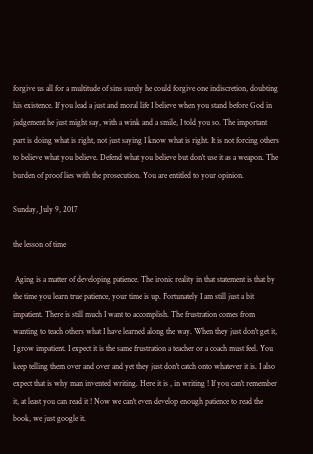forgive us all for a multitude of sins surely he could forgive one indiscretion, doubting his existence. If you lead a just and moral life I believe when you stand before God in judgement he just might say, with a wink and a smile, I told you so. The important part is doing what is right, not just saying I know what is right. It is not forcing others to believe what you believe. Defend what you believe but don't use it as a weapon. The burden of proof lies with the prosecution. You are entitled to your opinion.

Sunday, July 9, 2017

the lesson of time

 Aging is a matter of developing patience. The ironic reality in that statement is that by the time you learn true patience, your time is up. Fortunately I am still just a bit impatient. There is still much I want to accomplish. The frustration comes from wanting to teach others what I have learned along the way. When they just don't get it, I grow impatient. I expect it is the same frustration a teacher or a coach must feel. You keep telling them over and over and yet they just don't catch onto whatever it is. I also expect that is why man invented writing. Here it is , in writing ! If you can't remember it, at least you can read it ! Now we can't even develop enough patience to read the book, we just google it.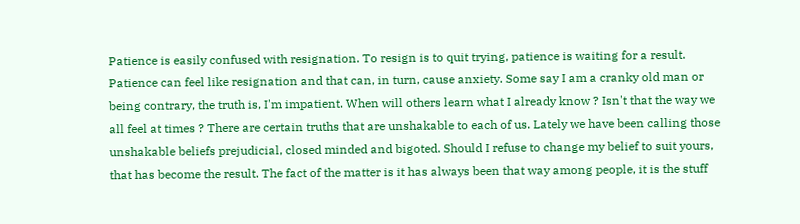Patience is easily confused with resignation. To resign is to quit trying, patience is waiting for a result. Patience can feel like resignation and that can, in turn, cause anxiety. Some say I am a cranky old man or being contrary, the truth is, I'm impatient. When will others learn what I already know ? Isn't that the way we all feel at times ? There are certain truths that are unshakable to each of us. Lately we have been calling those unshakable beliefs prejudicial, closed minded and bigoted. Should I refuse to change my belief to suit yours, that has become the result. The fact of the matter is it has always been that way among people, it is the stuff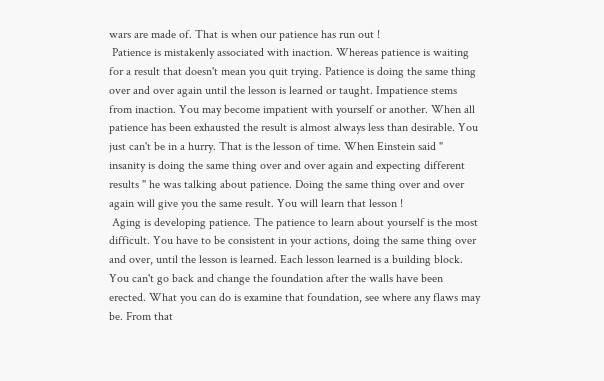wars are made of. That is when our patience has run out !
 Patience is mistakenly associated with inaction. Whereas patience is waiting for a result that doesn't mean you quit trying. Patience is doing the same thing over and over again until the lesson is learned or taught. Impatience stems from inaction. You may become impatient with yourself or another. When all patience has been exhausted the result is almost always less than desirable. You just can't be in a hurry. That is the lesson of time. When Einstein said " insanity is doing the same thing over and over again and expecting different results " he was talking about patience. Doing the same thing over and over again will give you the same result. You will learn that lesson !
 Aging is developing patience. The patience to learn about yourself is the most difficult. You have to be consistent in your actions, doing the same thing over and over, until the lesson is learned. Each lesson learned is a building block. You can't go back and change the foundation after the walls have been erected. What you can do is examine that foundation, see where any flaws may be. From that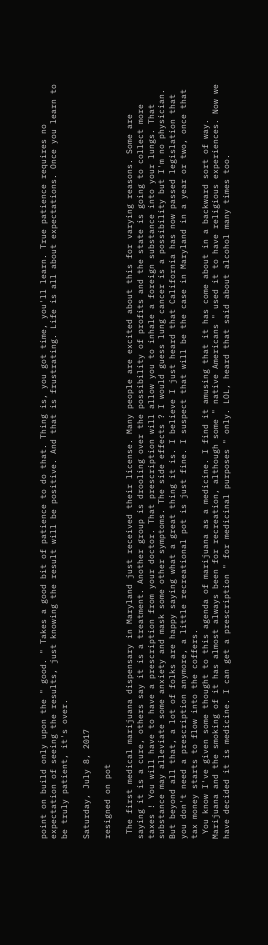point on build only upon the " good. " Takes a good bit of patience to do that. Thing is, you got time, you'll learn. True patience requires no expectation of seeing the results, just knowing the result will be positive. And that is frustrating. Life is all about expectations. Once you learn to be truly patient, it's over.

Saturday, July 8, 2017

resigned on pot

 The first medical marijuana dispensary in Maryland just received their license. Many people are excited about this for varying reasons. Some are saying it is a cure, others say it is a treatment. Another group is drooling over the possibility of profits and the state is going to collect more taxes ! You will have to have a prescription from your doctor. That prescription will allow you to inhale a foreign substance into your lungs. That substance may alleviate some anxiety and mask some other symptoms. The side effects ? I would guess lung cancer is a possibility but I'm no physician. But beyond all that, a lot of folks are happy saying what a great thing it is. I believe I just heard that California has now passed legislation that you don't need a prescription anymore, a little recreational pot is just fine. I suspect that will be the case in Maryland in a year or two, once that tax money starts to flow into the coffers.
 You know I've given some thought to this agenda of marijuana as a medicine. I find it amusing that it has come about in a backward sort of way. Marijuana and the smoking of it has almost always been for recreation, although some " native Americans " used it to have religious experiences. Now we have decided it is medicine. I can get a prescription " for medicinal purposes " only. LOL, heard that said about alcohol many times too.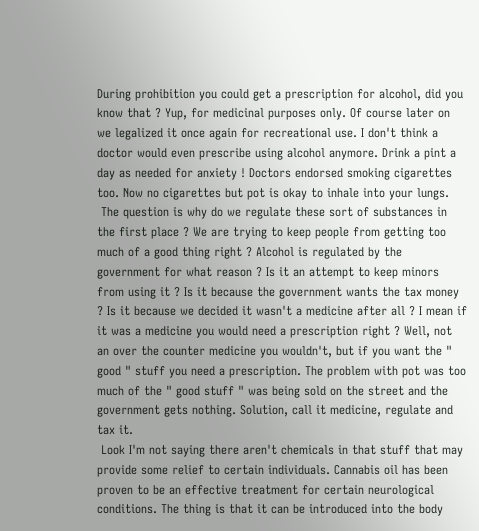During prohibition you could get a prescription for alcohol, did you know that ? Yup, for medicinal purposes only. Of course later on we legalized it once again for recreational use. I don't think a doctor would even prescribe using alcohol anymore. Drink a pint a day as needed for anxiety ! Doctors endorsed smoking cigarettes too. Now no cigarettes but pot is okay to inhale into your lungs.
 The question is why do we regulate these sort of substances in the first place ? We are trying to keep people from getting too much of a good thing right ? Alcohol is regulated by the government for what reason ? Is it an attempt to keep minors from using it ? Is it because the government wants the tax money ? Is it because we decided it wasn't a medicine after all ? I mean if it was a medicine you would need a prescription right ? Well, not an over the counter medicine you wouldn't, but if you want the " good " stuff you need a prescription. The problem with pot was too much of the " good stuff " was being sold on the street and the government gets nothing. Solution, call it medicine, regulate and tax it.
 Look I'm not saying there aren't chemicals in that stuff that may provide some relief to certain individuals. Cannabis oil has been proven to be an effective treatment for certain neurological conditions. The thing is that it can be introduced into the body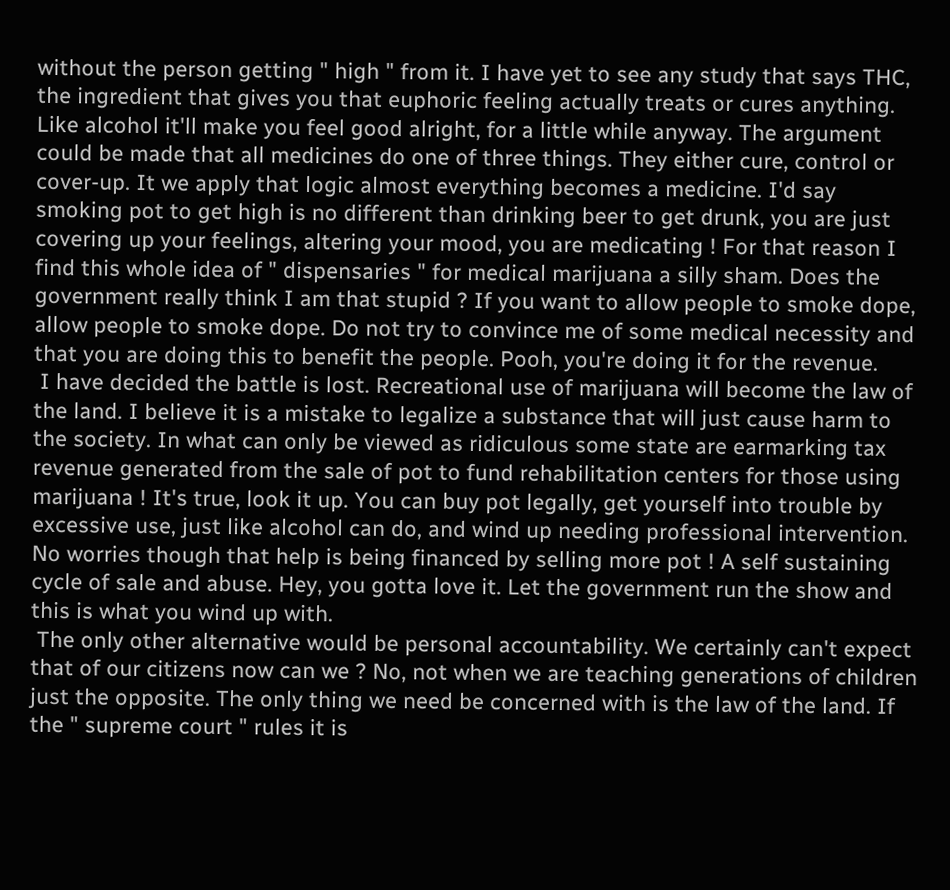without the person getting " high " from it. I have yet to see any study that says THC, the ingredient that gives you that euphoric feeling actually treats or cures anything. Like alcohol it'll make you feel good alright, for a little while anyway. The argument could be made that all medicines do one of three things. They either cure, control or cover-up. It we apply that logic almost everything becomes a medicine. I'd say smoking pot to get high is no different than drinking beer to get drunk, you are just covering up your feelings, altering your mood, you are medicating ! For that reason I find this whole idea of " dispensaries " for medical marijuana a silly sham. Does the government really think I am that stupid ? If you want to allow people to smoke dope, allow people to smoke dope. Do not try to convince me of some medical necessity and that you are doing this to benefit the people. Pooh, you're doing it for the revenue.
 I have decided the battle is lost. Recreational use of marijuana will become the law of the land. I believe it is a mistake to legalize a substance that will just cause harm to the society. In what can only be viewed as ridiculous some state are earmarking tax revenue generated from the sale of pot to fund rehabilitation centers for those using marijuana ! It's true, look it up. You can buy pot legally, get yourself into trouble by excessive use, just like alcohol can do, and wind up needing professional intervention. No worries though that help is being financed by selling more pot ! A self sustaining cycle of sale and abuse. Hey, you gotta love it. Let the government run the show and this is what you wind up with.
 The only other alternative would be personal accountability. We certainly can't expect that of our citizens now can we ? No, not when we are teaching generations of children just the opposite. The only thing we need be concerned with is the law of the land. If the " supreme court " rules it is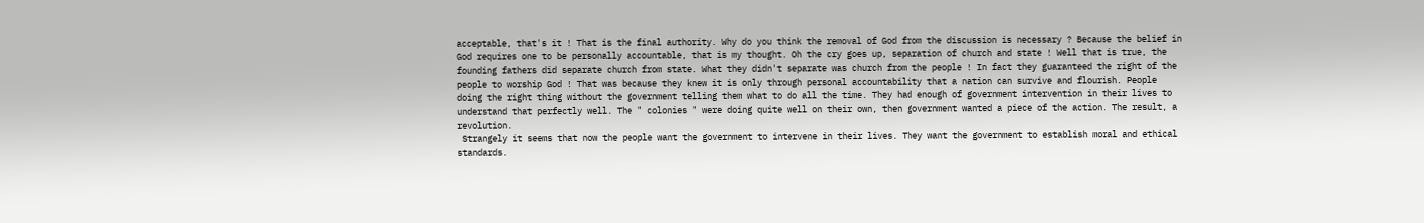acceptable, that's it ! That is the final authority. Why do you think the removal of God from the discussion is necessary ? Because the belief in God requires one to be personally accountable, that is my thought. Oh the cry goes up, separation of church and state ! Well that is true, the founding fathers did separate church from state. What they didn't separate was church from the people ! In fact they guaranteed the right of the people to worship God ! That was because they knew it is only through personal accountability that a nation can survive and flourish. People doing the right thing without the government telling them what to do all the time. They had enough of government intervention in their lives to understand that perfectly well. The " colonies " were doing quite well on their own, then government wanted a piece of the action. The result, a revolution.
 Strangely it seems that now the people want the government to intervene in their lives. They want the government to establish moral and ethical standards.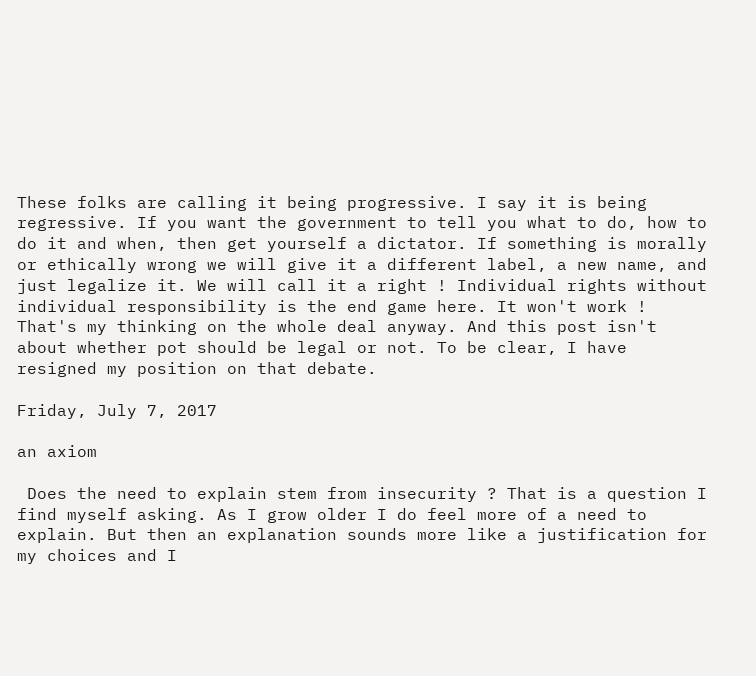These folks are calling it being progressive. I say it is being regressive. If you want the government to tell you what to do, how to do it and when, then get yourself a dictator. If something is morally or ethically wrong we will give it a different label, a new name, and just legalize it. We will call it a right ! Individual rights without individual responsibility is the end game here. It won't work ! That's my thinking on the whole deal anyway. And this post isn't about whether pot should be legal or not. To be clear, I have resigned my position on that debate.

Friday, July 7, 2017

an axiom

 Does the need to explain stem from insecurity ? That is a question I find myself asking. As I grow older I do feel more of a need to explain. But then an explanation sounds more like a justification for my choices and I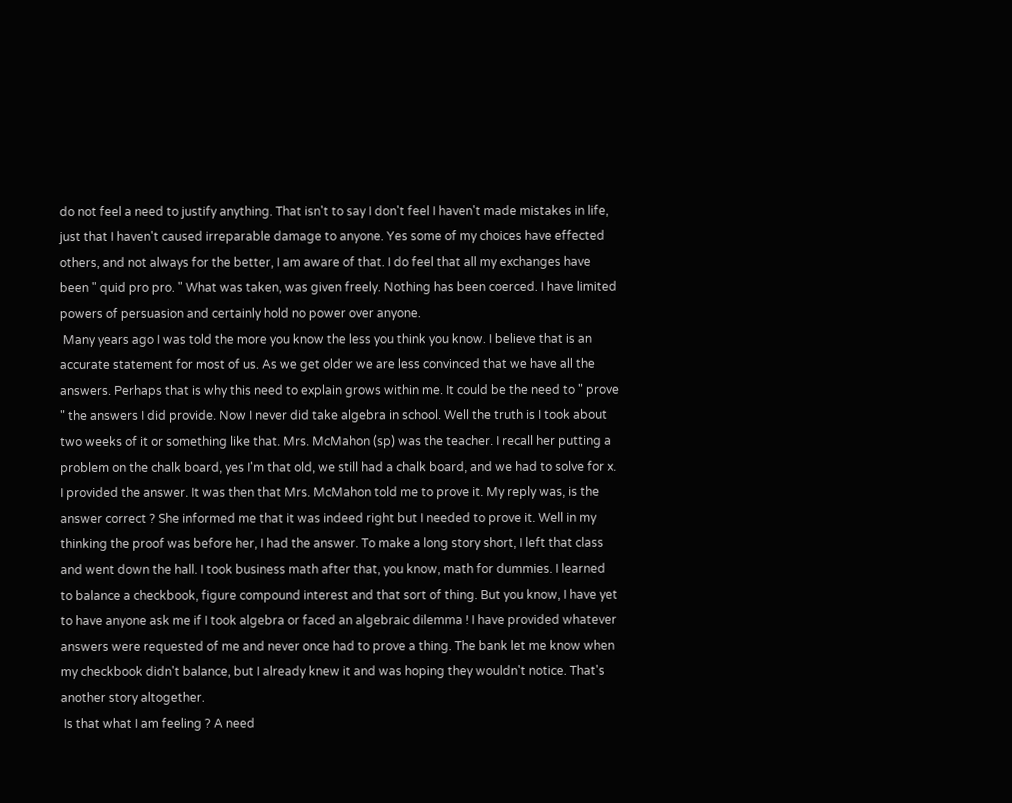do not feel a need to justify anything. That isn't to say I don't feel I haven't made mistakes in life, just that I haven't caused irreparable damage to anyone. Yes some of my choices have effected others, and not always for the better, I am aware of that. I do feel that all my exchanges have been " quid pro pro. " What was taken, was given freely. Nothing has been coerced. I have limited powers of persuasion and certainly hold no power over anyone.
 Many years ago I was told the more you know the less you think you know. I believe that is an accurate statement for most of us. As we get older we are less convinced that we have all the answers. Perhaps that is why this need to explain grows within me. It could be the need to " prove " the answers I did provide. Now I never did take algebra in school. Well the truth is I took about two weeks of it or something like that. Mrs. McMahon (sp) was the teacher. I recall her putting a problem on the chalk board, yes I'm that old, we still had a chalk board, and we had to solve for x. I provided the answer. It was then that Mrs. McMahon told me to prove it. My reply was, is the answer correct ? She informed me that it was indeed right but I needed to prove it. Well in my thinking the proof was before her, I had the answer. To make a long story short, I left that class and went down the hall. I took business math after that, you know, math for dummies. I learned to balance a checkbook, figure compound interest and that sort of thing. But you know, I have yet to have anyone ask me if I took algebra or faced an algebraic dilemma ! I have provided whatever answers were requested of me and never once had to prove a thing. The bank let me know when my checkbook didn't balance, but I already knew it and was hoping they wouldn't notice. That's another story altogether.
 Is that what I am feeling ? A need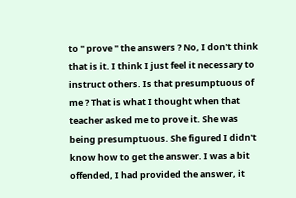to " prove " the answers ? No, I don't think that is it. I think I just feel it necessary to instruct others. Is that presumptuous of me ? That is what I thought when that teacher asked me to prove it. She was being presumptuous. She figured I didn't know how to get the answer. I was a bit offended, I had provided the answer, it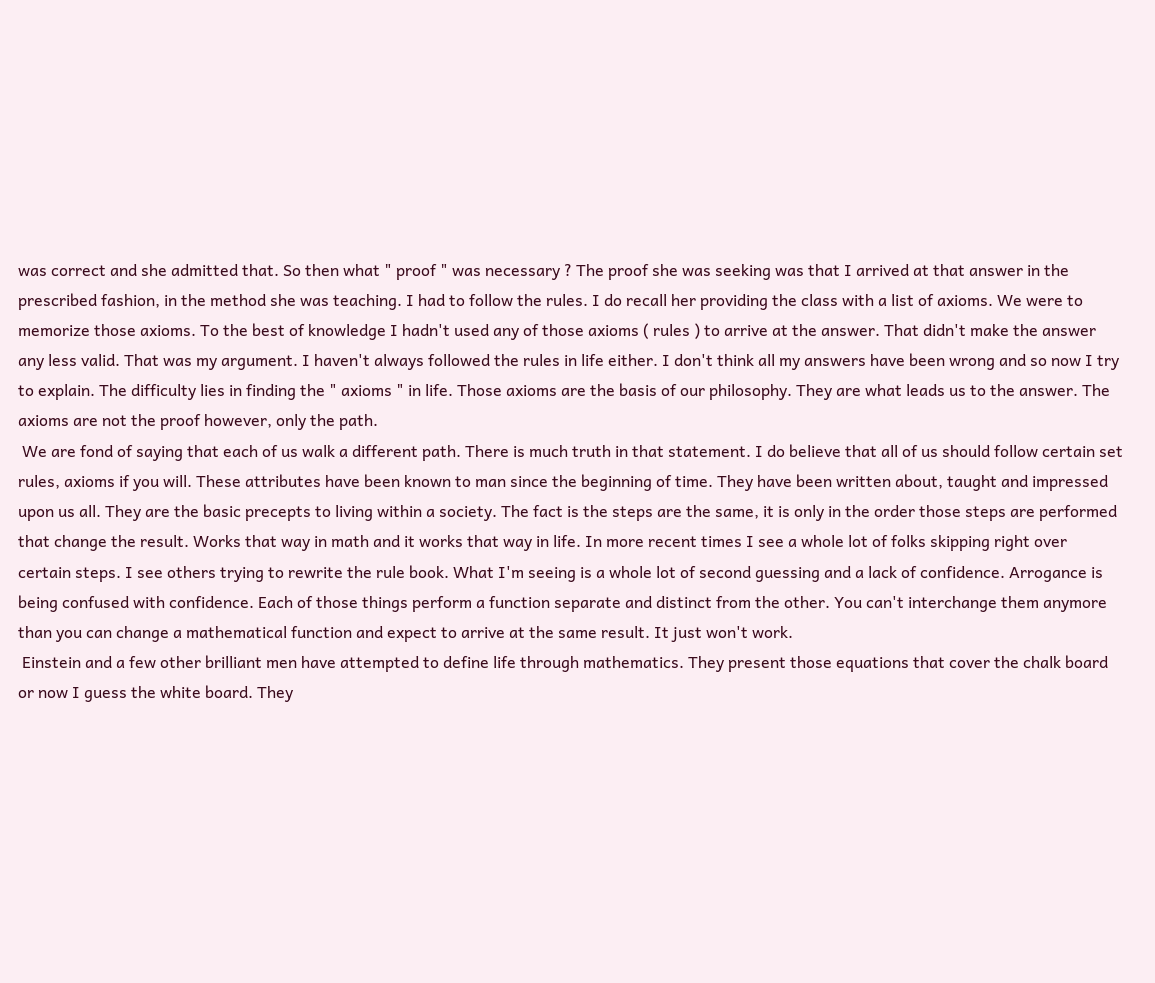was correct and she admitted that. So then what " proof " was necessary ? The proof she was seeking was that I arrived at that answer in the prescribed fashion, in the method she was teaching. I had to follow the rules. I do recall her providing the class with a list of axioms. We were to memorize those axioms. To the best of knowledge I hadn't used any of those axioms ( rules ) to arrive at the answer. That didn't make the answer any less valid. That was my argument. I haven't always followed the rules in life either. I don't think all my answers have been wrong and so now I try to explain. The difficulty lies in finding the " axioms " in life. Those axioms are the basis of our philosophy. They are what leads us to the answer. The axioms are not the proof however, only the path.
 We are fond of saying that each of us walk a different path. There is much truth in that statement. I do believe that all of us should follow certain set rules, axioms if you will. These attributes have been known to man since the beginning of time. They have been written about, taught and impressed upon us all. They are the basic precepts to living within a society. The fact is the steps are the same, it is only in the order those steps are performed that change the result. Works that way in math and it works that way in life. In more recent times I see a whole lot of folks skipping right over certain steps. I see others trying to rewrite the rule book. What I'm seeing is a whole lot of second guessing and a lack of confidence. Arrogance is being confused with confidence. Each of those things perform a function separate and distinct from the other. You can't interchange them anymore than you can change a mathematical function and expect to arrive at the same result. It just won't work.
 Einstein and a few other brilliant men have attempted to define life through mathematics. They present those equations that cover the chalk board or now I guess the white board. They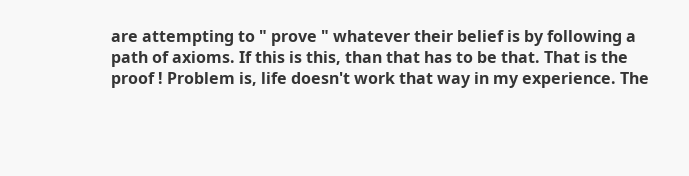are attempting to " prove " whatever their belief is by following a path of axioms. If this is this, than that has to be that. That is the proof ! Problem is, life doesn't work that way in my experience. The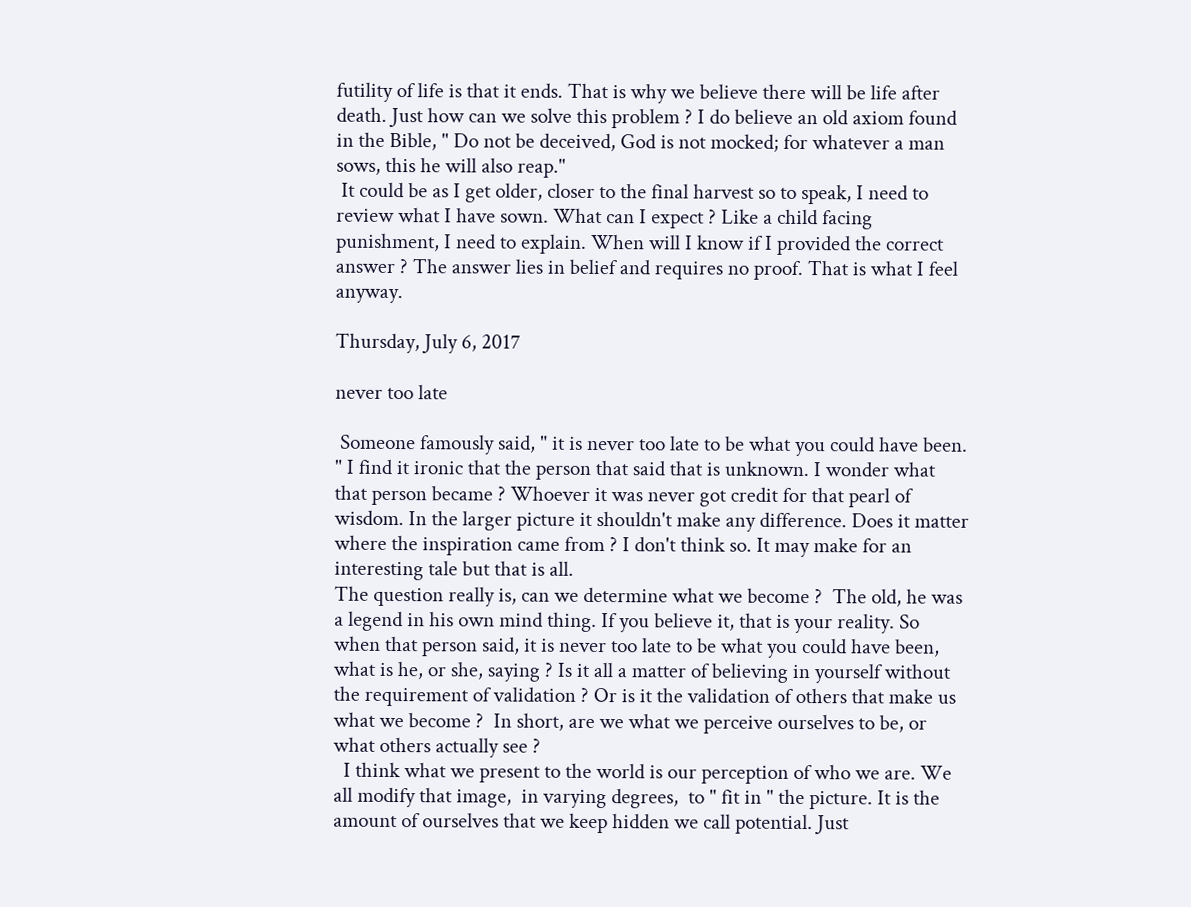futility of life is that it ends. That is why we believe there will be life after death. Just how can we solve this problem ? I do believe an old axiom found in the Bible, " Do not be deceived, God is not mocked; for whatever a man sows, this he will also reap."
 It could be as I get older, closer to the final harvest so to speak, I need to review what I have sown. What can I expect ? Like a child facing punishment, I need to explain. When will I know if I provided the correct answer ? The answer lies in belief and requires no proof. That is what I feel anyway.

Thursday, July 6, 2017

never too late

 Someone famously said, " it is never too late to be what you could have been. " I find it ironic that the person that said that is unknown. I wonder what that person became ? Whoever it was never got credit for that pearl of wisdom. In the larger picture it shouldn't make any difference. Does it matter where the inspiration came from ? I don't think so. It may make for an interesting tale but that is all.
The question really is, can we determine what we become ?  The old, he was a legend in his own mind thing. If you believe it, that is your reality. So when that person said, it is never too late to be what you could have been, what is he, or she, saying ? Is it all a matter of believing in yourself without the requirement of validation ? Or is it the validation of others that make us what we become ?  In short, are we what we perceive ourselves to be, or what others actually see ?
  I think what we present to the world is our perception of who we are. We all modify that image,  in varying degrees,  to " fit in " the picture. It is the amount of ourselves that we keep hidden we call potential. Just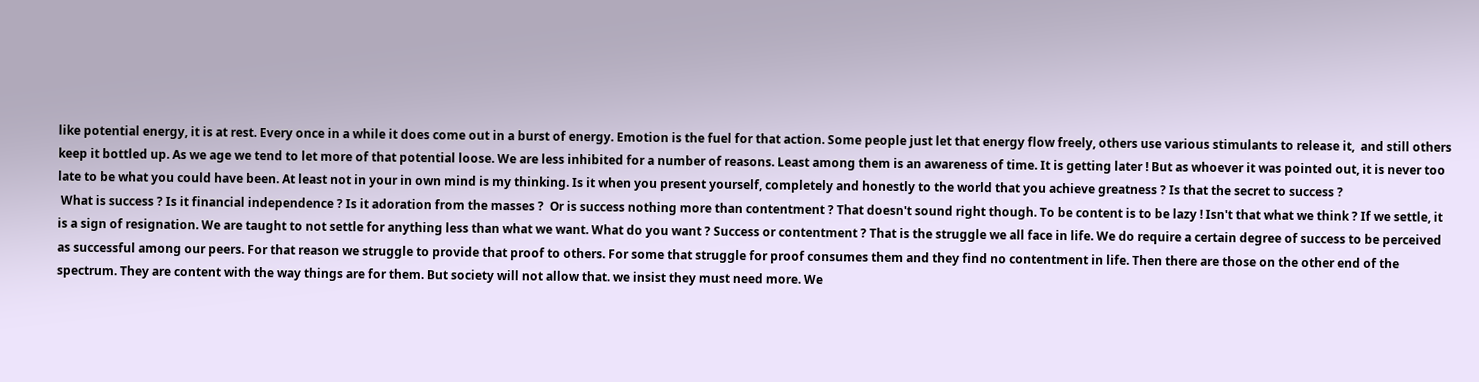like potential energy, it is at rest. Every once in a while it does come out in a burst of energy. Emotion is the fuel for that action. Some people just let that energy flow freely, others use various stimulants to release it,  and still others keep it bottled up. As we age we tend to let more of that potential loose. We are less inhibited for a number of reasons. Least among them is an awareness of time. It is getting later ! But as whoever it was pointed out, it is never too late to be what you could have been. At least not in your in own mind is my thinking. Is it when you present yourself, completely and honestly to the world that you achieve greatness ? Is that the secret to success ?
 What is success ? Is it financial independence ? Is it adoration from the masses ?  Or is success nothing more than contentment ? That doesn't sound right though. To be content is to be lazy ! Isn't that what we think ? If we settle, it is a sign of resignation. We are taught to not settle for anything less than what we want. What do you want ? Success or contentment ? That is the struggle we all face in life. We do require a certain degree of success to be perceived as successful among our peers. For that reason we struggle to provide that proof to others. For some that struggle for proof consumes them and they find no contentment in life. Then there are those on the other end of the spectrum. They are content with the way things are for them. But society will not allow that. we insist they must need more. We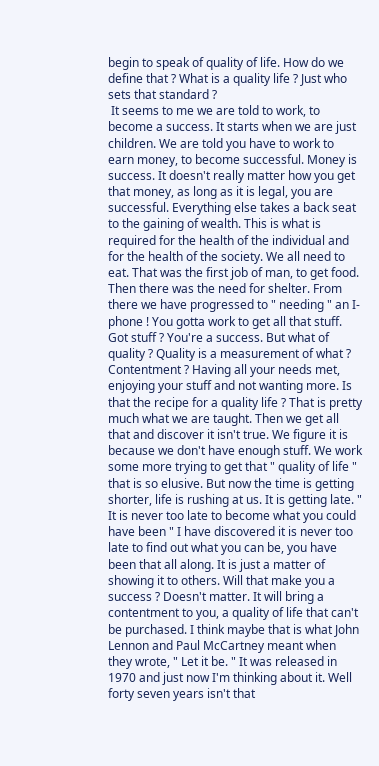begin to speak of quality of life. How do we define that ? What is a quality life ? Just who sets that standard ?
 It seems to me we are told to work, to become a success. It starts when we are just children. We are told you have to work to earn money, to become successful. Money is success. It doesn't really matter how you get that money, as long as it is legal, you are successful. Everything else takes a back seat to the gaining of wealth. This is what is required for the health of the individual and for the health of the society. We all need to eat. That was the first job of man, to get food. Then there was the need for shelter. From there we have progressed to " needing " an I-phone ! You gotta work to get all that stuff. Got stuff ? You're a success. But what of quality ? Quality is a measurement of what ? Contentment ? Having all your needs met, enjoying your stuff and not wanting more. Is that the recipe for a quality life ? That is pretty much what we are taught. Then we get all that and discover it isn't true. We figure it is because we don't have enough stuff. We work some more trying to get that " quality of life " that is so elusive. But now the time is getting shorter, life is rushing at us. It is getting late. " It is never too late to become what you could have been " I have discovered it is never too late to find out what you can be, you have been that all along. It is just a matter of showing it to others. Will that make you a success ? Doesn't matter. It will bring a contentment to you, a quality of life that can't be purchased. I think maybe that is what John Lennon and Paul McCartney meant when they wrote, " Let it be. " It was released in 1970 and just now I'm thinking about it. Well forty seven years isn't that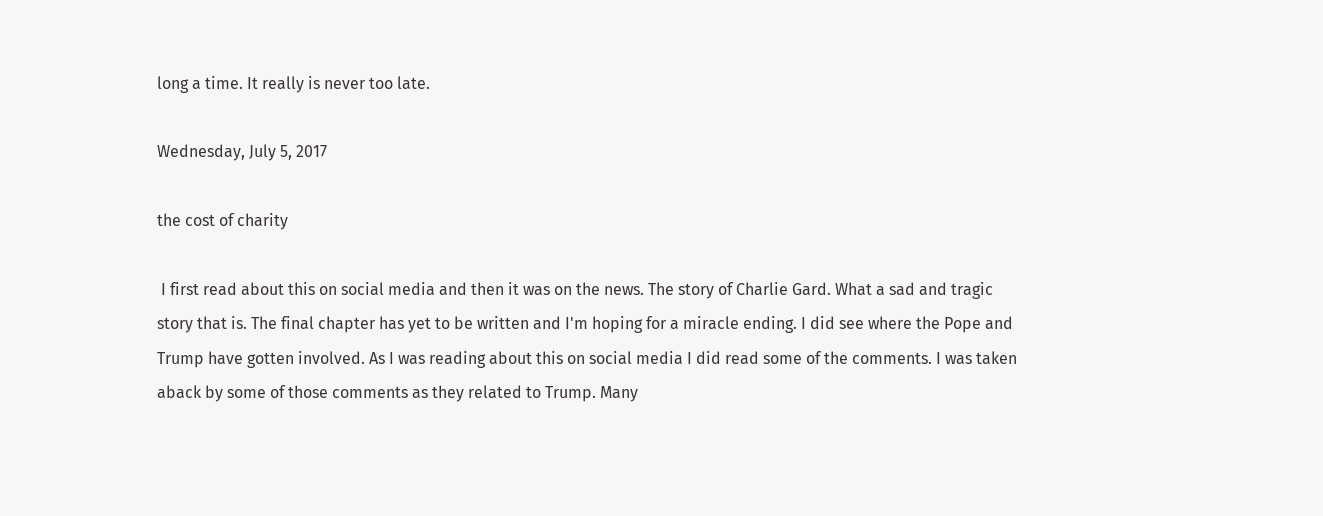long a time. It really is never too late.

Wednesday, July 5, 2017

the cost of charity

 I first read about this on social media and then it was on the news. The story of Charlie Gard. What a sad and tragic story that is. The final chapter has yet to be written and I'm hoping for a miracle ending. I did see where the Pope and Trump have gotten involved. As I was reading about this on social media I did read some of the comments. I was taken aback by some of those comments as they related to Trump. Many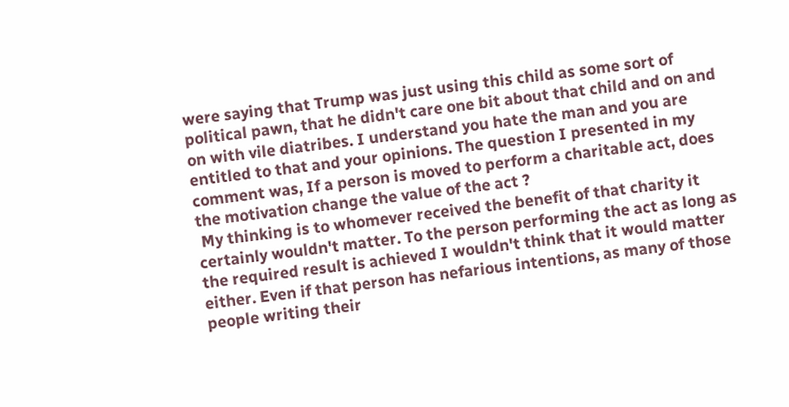were saying that Trump was just using this child as some sort of political pawn, that he didn't care one bit about that child and on and on with vile diatribes. I understand you hate the man and you are entitled to that and your opinions. The question I presented in my comment was, If a person is moved to perform a charitable act, does the motivation change the value of the act ?
 My thinking is to whomever received the benefit of that charity it certainly wouldn't matter. To the person performing the act as long as the required result is achieved I wouldn't think that it would matter either. Even if that person has nefarious intentions, as many of those people writing their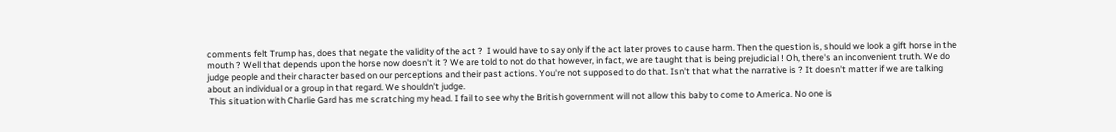comments felt Trump has, does that negate the validity of the act ?  I would have to say only if the act later proves to cause harm. Then the question is, should we look a gift horse in the mouth ? Well that depends upon the horse now doesn't it ? We are told to not do that however, in fact, we are taught that is being prejudicial ! Oh, there's an inconvenient truth. We do judge people and their character based on our perceptions and their past actions. You're not supposed to do that. Isn't that what the narrative is ? It doesn't matter if we are talking about an individual or a group in that regard. We shouldn't judge.
 This situation with Charlie Gard has me scratching my head. I fail to see why the British government will not allow this baby to come to America. No one is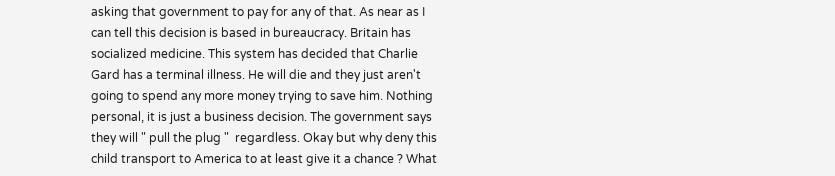asking that government to pay for any of that. As near as I can tell this decision is based in bureaucracy. Britain has socialized medicine. This system has decided that Charlie Gard has a terminal illness. He will die and they just aren't going to spend any more money trying to save him. Nothing personal, it is just a business decision. The government says they will " pull the plug "  regardless. Okay but why deny this child transport to America to at least give it a chance ? What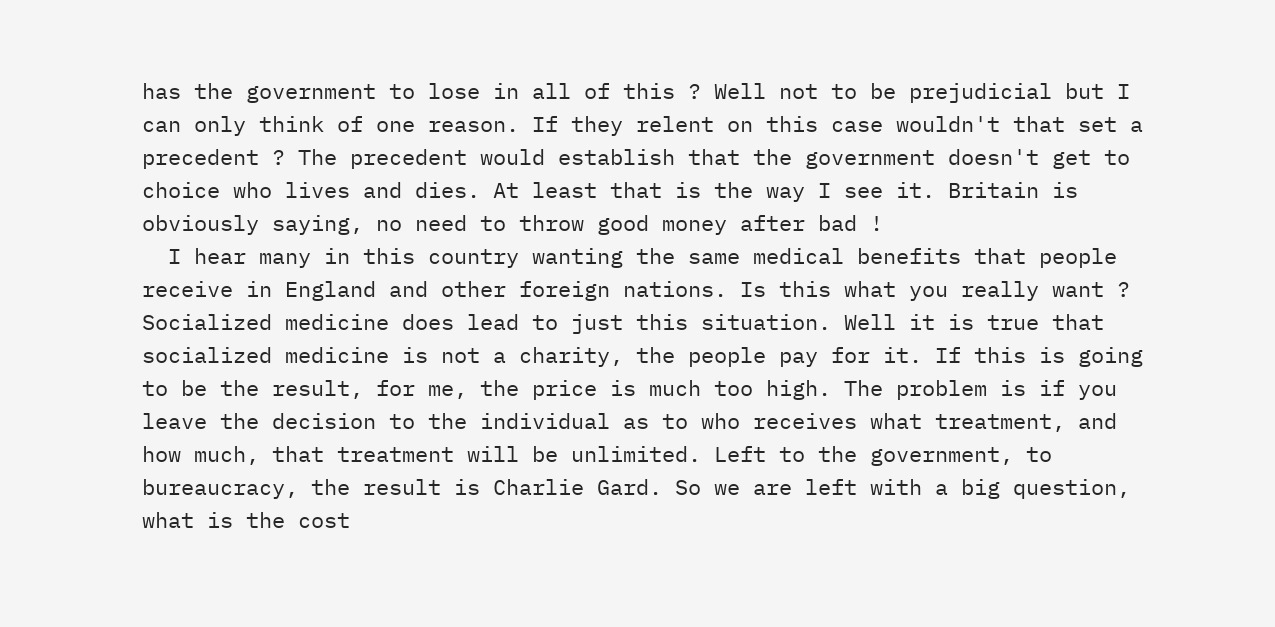has the government to lose in all of this ? Well not to be prejudicial but I can only think of one reason. If they relent on this case wouldn't that set a precedent ? The precedent would establish that the government doesn't get to choice who lives and dies. At least that is the way I see it. Britain is obviously saying, no need to throw good money after bad !
  I hear many in this country wanting the same medical benefits that people receive in England and other foreign nations. Is this what you really want ? Socialized medicine does lead to just this situation. Well it is true that socialized medicine is not a charity, the people pay for it. If this is going to be the result, for me, the price is much too high. The problem is if you leave the decision to the individual as to who receives what treatment, and how much, that treatment will be unlimited. Left to the government, to bureaucracy, the result is Charlie Gard. So we are left with a big question, what is the cost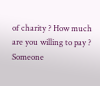of charity ? How much are you willing to pay ? Someone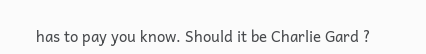has to pay you know. Should it be Charlie Gard ?